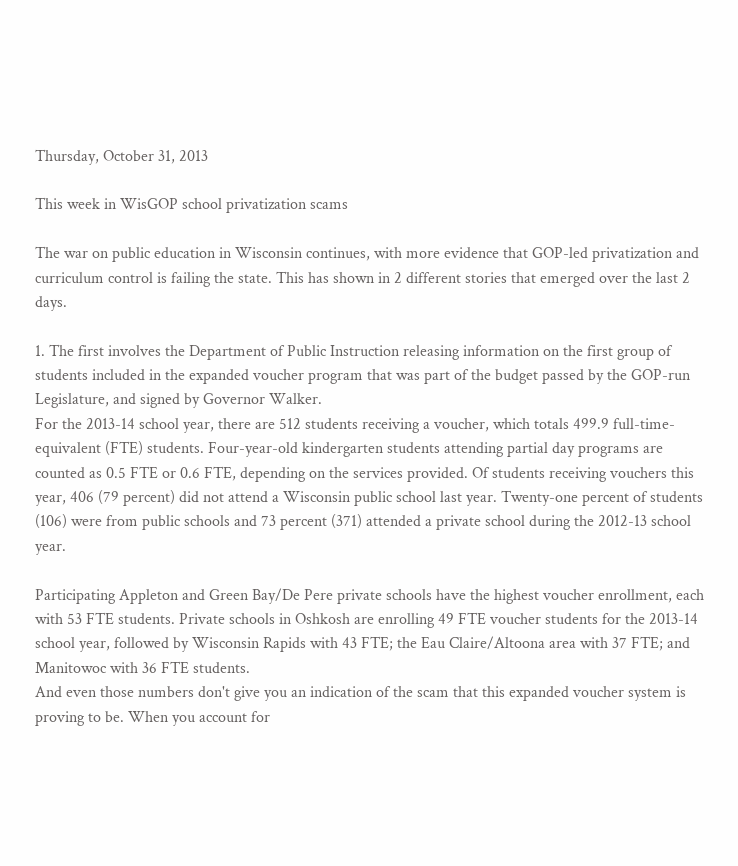Thursday, October 31, 2013

This week in WisGOP school privatization scams

The war on public education in Wisconsin continues, with more evidence that GOP-led privatization and curriculum control is failing the state. This has shown in 2 different stories that emerged over the last 2 days.

1. The first involves the Department of Public Instruction releasing information on the first group of students included in the expanded voucher program that was part of the budget passed by the GOP-run Legislature, and signed by Governor Walker.
For the 2013-14 school year, there are 512 students receiving a voucher, which totals 499.9 full-time-equivalent (FTE) students. Four-year-old kindergarten students attending partial day programs are counted as 0.5 FTE or 0.6 FTE, depending on the services provided. Of students receiving vouchers this year, 406 (79 percent) did not attend a Wisconsin public school last year. Twenty-one percent of students (106) were from public schools and 73 percent (371) attended a private school during the 2012-13 school year.

Participating Appleton and Green Bay/De Pere private schools have the highest voucher enrollment, each with 53 FTE students. Private schools in Oshkosh are enrolling 49 FTE voucher students for the 2013-14 school year, followed by Wisconsin Rapids with 43 FTE; the Eau Claire/Altoona area with 37 FTE; and Manitowoc with 36 FTE students.
And even those numbers don't give you an indication of the scam that this expanded voucher system is proving to be. When you account for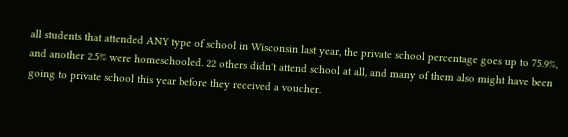all students that attended ANY type of school in Wisconsin last year, the private school percentage goes up to 75.9%, and another 2.5% were homeschooled. 22 others didn't attend school at all, and many of them also might have been going to private school this year before they received a voucher.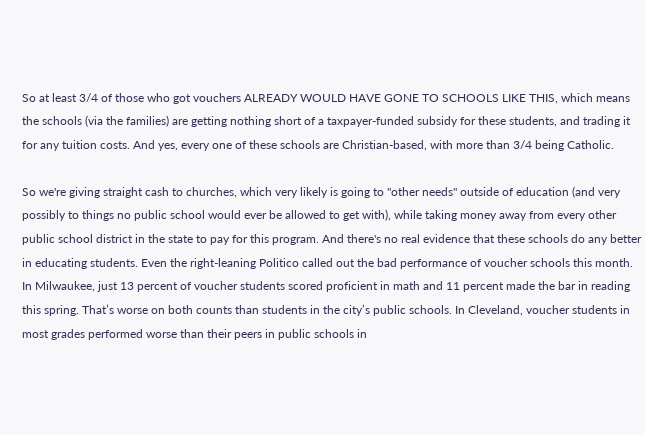So at least 3/4 of those who got vouchers ALREADY WOULD HAVE GONE TO SCHOOLS LIKE THIS, which means the schools (via the families) are getting nothing short of a taxpayer-funded subsidy for these students, and trading it for any tuition costs. And yes, every one of these schools are Christian-based, with more than 3/4 being Catholic.

So we're giving straight cash to churches, which very likely is going to "other needs" outside of education (and very possibly to things no public school would ever be allowed to get with), while taking money away from every other public school district in the state to pay for this program. And there's no real evidence that these schools do any better in educating students. Even the right-leaning Politico called out the bad performance of voucher schools this month.
In Milwaukee, just 13 percent of voucher students scored proficient in math and 11 percent made the bar in reading this spring. That’s worse on both counts than students in the city’s public schools. In Cleveland, voucher students in most grades performed worse than their peers in public schools in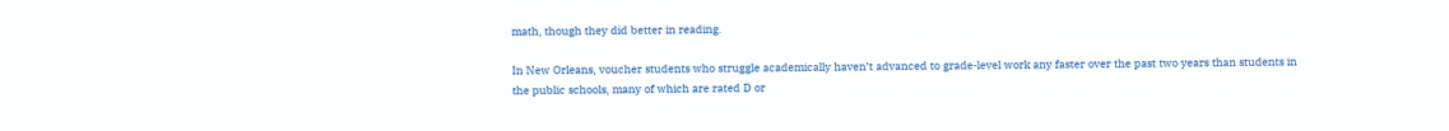math, though they did better in reading.

In New Orleans, voucher students who struggle academically haven’t advanced to grade-level work any faster over the past two years than students in the public schools, many of which are rated D or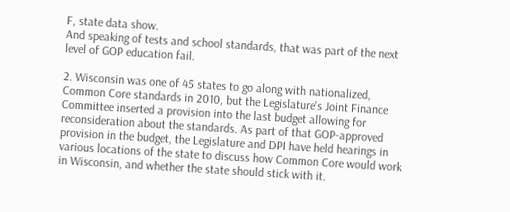F, state data show.
And speaking of tests and school standards, that was part of the next level of GOP education fail.

2. Wisconsin was one of 45 states to go along with nationalized, Common Core standards in 2010, but the Legislature's Joint Finance Committee inserted a provision into the last budget allowing for reconsideration about the standards. As part of that GOP-approved provision in the budget, the Legislature and DPI have held hearings in various locations of the state to discuss how Common Core would work in Wisconsin, and whether the state should stick with it.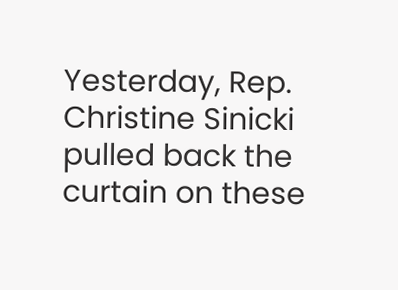Yesterday, Rep. Christine Sinicki pulled back the curtain on these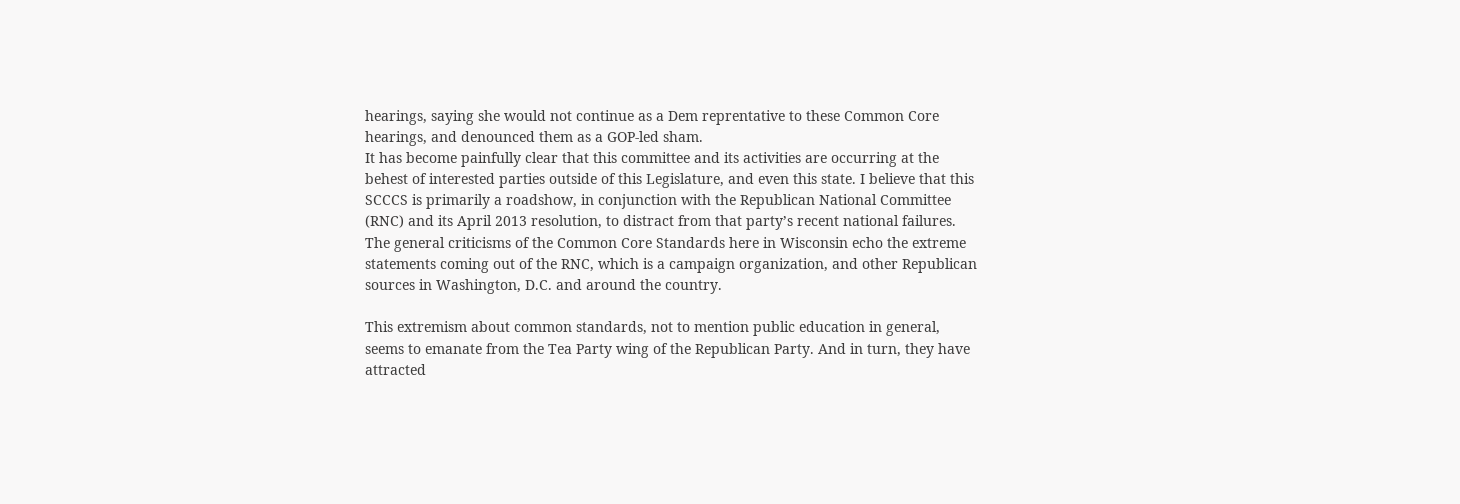hearings, saying she would not continue as a Dem reprentative to these Common Core hearings, and denounced them as a GOP-led sham.
It has become painfully clear that this committee and its activities are occurring at the behest of interested parties outside of this Legislature, and even this state. I believe that this SCCCS is primarily a roadshow, in conjunction with the Republican National Committee (RNC) and its April 2013 resolution, to distract from that party’s recent national failures. The general criticisms of the Common Core Standards here in Wisconsin echo the extreme statements coming out of the RNC, which is a campaign organization, and other Republican sources in Washington, D.C. and around the country.

This extremism about common standards, not to mention public education in general, seems to emanate from the Tea Party wing of the Republican Party. And in turn, they have attracted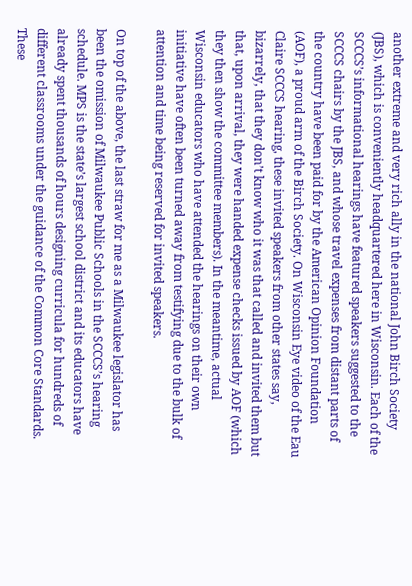another extreme and very rich ally in the national John Birch Society (JBS), which is conveniently headquartered here in Wisconsin. Each of the SCCCS’s informational hearings have featured speakers suggested to the SCCCS chairs by the JBS, and whose travel expenses from distant parts of the country have been paid for by the American Opinion Foundation (AOF), a proud arm of the Birch Society. On Wisconsin Eye video of the Eau Claire SCCCS hearing, these invited speakers from other states say, bizarrely, that they don’t know who it was that called and invited them but that, upon arrival, they were handed expense checks issued by AOF (which they then show the committee members). In the meantime, actual Wisconsin educators who have attended the hearings on their own initiative have often been turned away from testifying due to the bulk of attention and time being reserved for invited speakers.

On top of the above, the last straw for me as a Milwaukee legislator has been the omission of Milwaukee Public Schools in the SCCCS’s hearing schedule. MPS is the state’s largest school district and its educators have already spent thousands of hours designing curricula for hundreds of different classrooms under the guidance of the Common Core Standards. These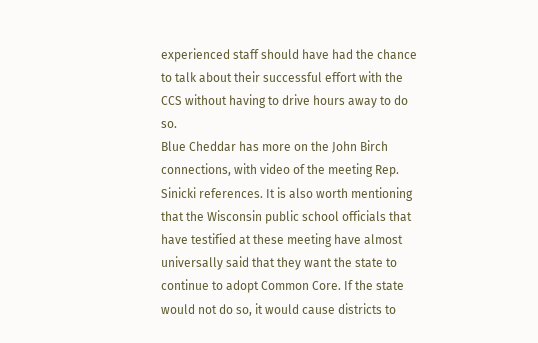experienced staff should have had the chance to talk about their successful effort with the CCS without having to drive hours away to do so.
Blue Cheddar has more on the John Birch connections, with video of the meeting Rep. Sinicki references. It is also worth mentioning that the Wisconsin public school officials that have testified at these meeting have almost universally said that they want the state to continue to adopt Common Core. If the state would not do so, it would cause districts to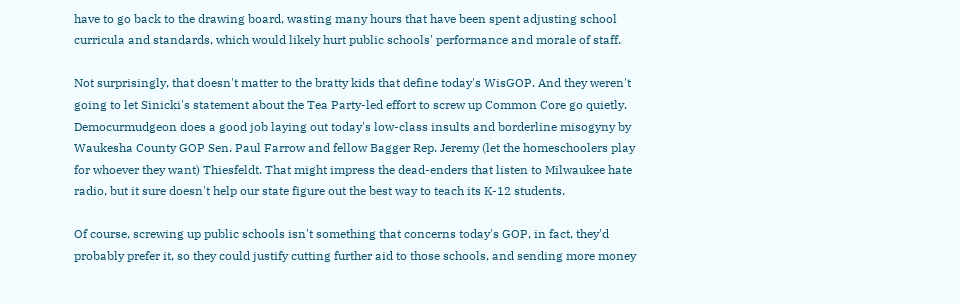have to go back to the drawing board, wasting many hours that have been spent adjusting school curricula and standards, which would likely hurt public schools' performance and morale of staff.

Not surprisingly, that doesn't matter to the bratty kids that define today's WisGOP. And they weren't going to let Sinicki's statement about the Tea Party-led effort to screw up Common Core go quietly. Democurmudgeon does a good job laying out today's low-class insults and borderline misogyny by Waukesha County GOP Sen. Paul Farrow and fellow Bagger Rep. Jeremy (let the homeschoolers play for whoever they want) Thiesfeldt. That might impress the dead-enders that listen to Milwaukee hate radio, but it sure doesn't help our state figure out the best way to teach its K-12 students.

Of course, screwing up public schools isn't something that concerns today's GOP, in fact, they'd probably prefer it, so they could justify cutting further aid to those schools, and sending more money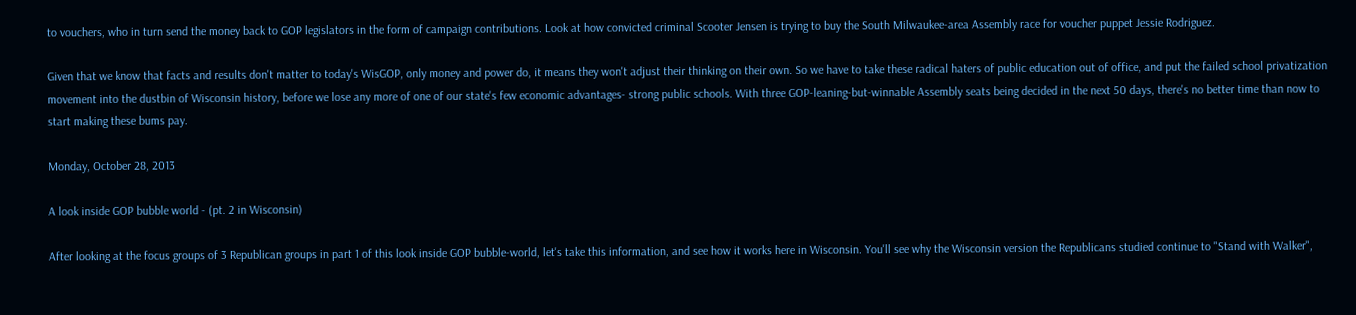to vouchers, who in turn send the money back to GOP legislators in the form of campaign contributions. Look at how convicted criminal Scooter Jensen is trying to buy the South Milwaukee-area Assembly race for voucher puppet Jessie Rodriguez.

Given that we know that facts and results don't matter to today's WisGOP, only money and power do, it means they won't adjust their thinking on their own. So we have to take these radical haters of public education out of office, and put the failed school privatization movement into the dustbin of Wisconsin history, before we lose any more of one of our state's few economic advantages- strong public schools. With three GOP-leaning-but-winnable Assembly seats being decided in the next 50 days, there's no better time than now to start making these bums pay.

Monday, October 28, 2013

A look inside GOP bubble world - (pt. 2 in Wisconsin)

After looking at the focus groups of 3 Republican groups in part 1 of this look inside GOP bubble-world, let's take this information, and see how it works here in Wisconsin. You'll see why the Wisconsin version the Republicans studied continue to "Stand with Walker",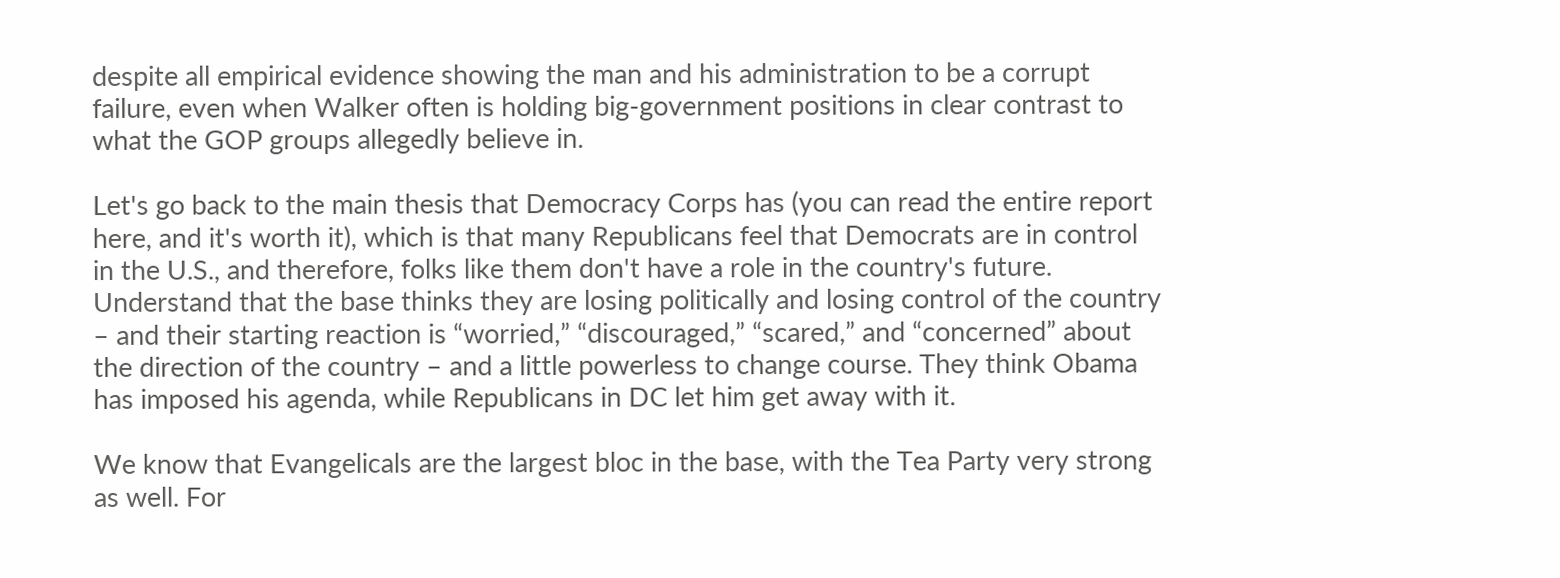despite all empirical evidence showing the man and his administration to be a corrupt failure, even when Walker often is holding big-government positions in clear contrast to what the GOP groups allegedly believe in.

Let's go back to the main thesis that Democracy Corps has (you can read the entire report here, and it's worth it), which is that many Republicans feel that Democrats are in control in the U.S., and therefore, folks like them don't have a role in the country's future.
Understand that the base thinks they are losing politically and losing control of the country – and their starting reaction is “worried,” “discouraged,” “scared,” and “concerned” about the direction of the country – and a little powerless to change course. They think Obama has imposed his agenda, while Republicans in DC let him get away with it.

We know that Evangelicals are the largest bloc in the base, with the Tea Party very strong as well. For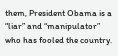them, President Obama is a “liar” and “manipulator” who has fooled the country.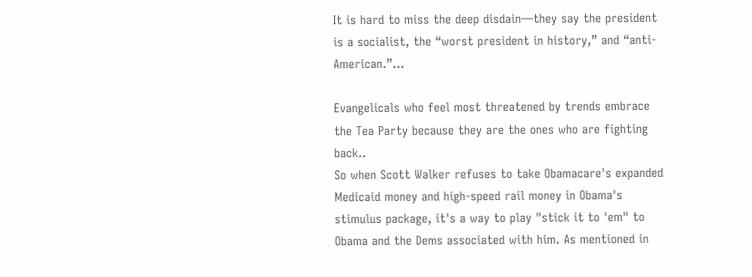It is hard to miss the deep disdain—they say the president is a socialist, the “worst president in history,” and “anti-American.”...

Evangelicals who feel most threatened by trends embrace the Tea Party because they are the ones who are fighting back..
So when Scott Walker refuses to take Obamacare's expanded Medicaid money and high-speed rail money in Obama's stimulus package, it's a way to play "stick it to 'em" to Obama and the Dems associated with him. As mentioned in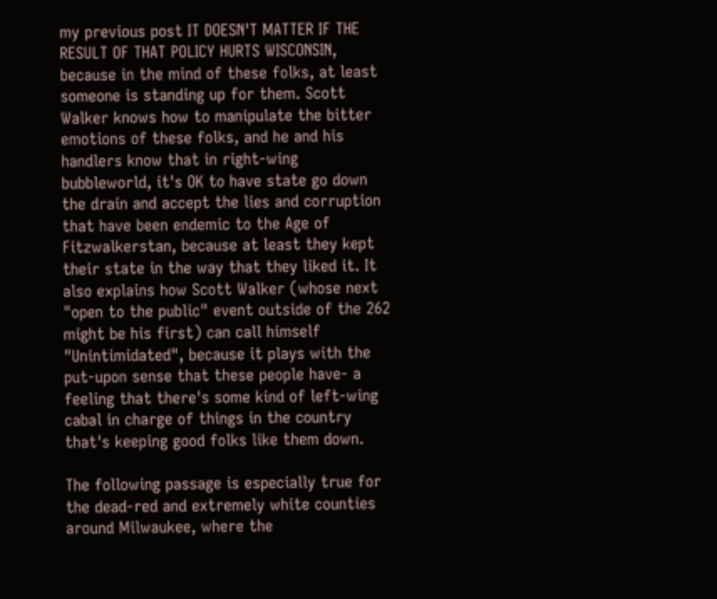my previous post IT DOESN'T MATTER IF THE RESULT OF THAT POLICY HURTS WISCONSIN, because in the mind of these folks, at least someone is standing up for them. Scott Walker knows how to manipulate the bitter emotions of these folks, and he and his handlers know that in right-wing bubbleworld, it's OK to have state go down the drain and accept the lies and corruption that have been endemic to the Age of Fitzwalkerstan, because at least they kept their state in the way that they liked it. It also explains how Scott Walker (whose next "open to the public" event outside of the 262 might be his first) can call himself "Unintimidated", because it plays with the put-upon sense that these people have- a feeling that there's some kind of left-wing cabal in charge of things in the country that's keeping good folks like them down.

The following passage is especially true for the dead-red and extremely white counties around Milwaukee, where the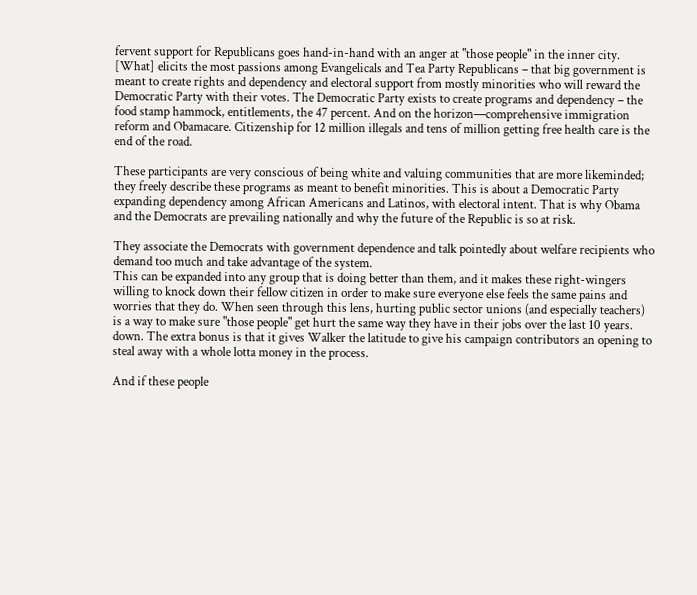fervent support for Republicans goes hand-in-hand with an anger at "those people" in the inner city.
[What] elicits the most passions among Evangelicals and Tea Party Republicans – that big government is meant to create rights and dependency and electoral support from mostly minorities who will reward the Democratic Party with their votes. The Democratic Party exists to create programs and dependency – the food stamp hammock, entitlements, the 47 percent. And on the horizon—comprehensive immigration reform and Obamacare. Citizenship for 12 million illegals and tens of million getting free health care is the end of the road.

These participants are very conscious of being white and valuing communities that are more likeminded; they freely describe these programs as meant to benefit minorities. This is about a Democratic Party expanding dependency among African Americans and Latinos, with electoral intent. That is why Obama and the Democrats are prevailing nationally and why the future of the Republic is so at risk.

They associate the Democrats with government dependence and talk pointedly about welfare recipients who demand too much and take advantage of the system.
This can be expanded into any group that is doing better than them, and it makes these right-wingers willing to knock down their fellow citizen in order to make sure everyone else feels the same pains and worries that they do. When seen through this lens, hurting public sector unions (and especially teachers) is a way to make sure "those people" get hurt the same way they have in their jobs over the last 10 years. down. The extra bonus is that it gives Walker the latitude to give his campaign contributors an opening to steal away with a whole lotta money in the process.

And if these people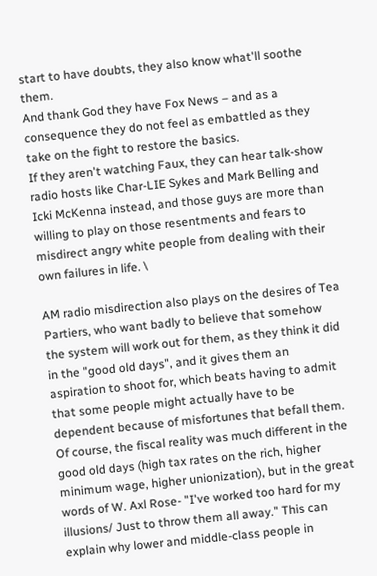start to have doubts, they also know what'll soothe them.
And thank God they have Fox News – and as a consequence they do not feel as embattled as they take on the fight to restore the basics.
If they aren't watching Faux, they can hear talk-show radio hosts like Char-LIE Sykes and Mark Belling and Icki McKenna instead, and those guys are more than willing to play on those resentments and fears to misdirect angry white people from dealing with their own failures in life. \

AM radio misdirection also plays on the desires of Tea Partiers, who want badly to believe that somehow the system will work out for them, as they think it did in the "good old days", and it gives them an aspiration to shoot for, which beats having to admit that some people might actually have to be dependent because of misfortunes that befall them. Of course, the fiscal reality was much different in the good old days (high tax rates on the rich, higher minimum wage, higher unionization), but in the great words of W. Axl Rose- "I've worked too hard for my illusions/ Just to throw them all away." This can explain why lower and middle-class people in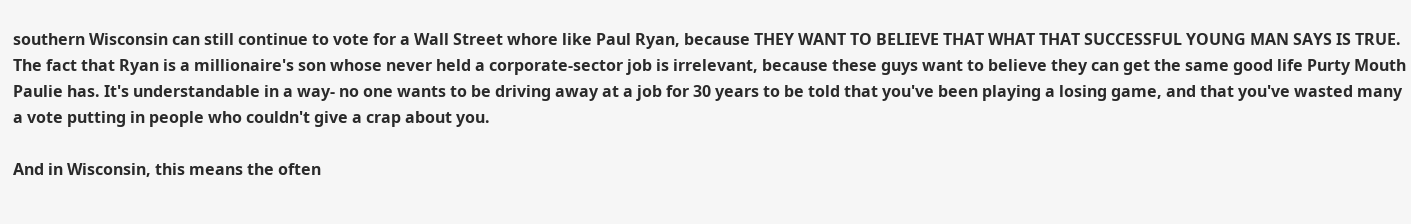southern Wisconsin can still continue to vote for a Wall Street whore like Paul Ryan, because THEY WANT TO BELIEVE THAT WHAT THAT SUCCESSFUL YOUNG MAN SAYS IS TRUE. The fact that Ryan is a millionaire's son whose never held a corporate-sector job is irrelevant, because these guys want to believe they can get the same good life Purty Mouth Paulie has. It's understandable in a way- no one wants to be driving away at a job for 30 years to be told that you've been playing a losing game, and that you've wasted many a vote putting in people who couldn't give a crap about you.

And in Wisconsin, this means the often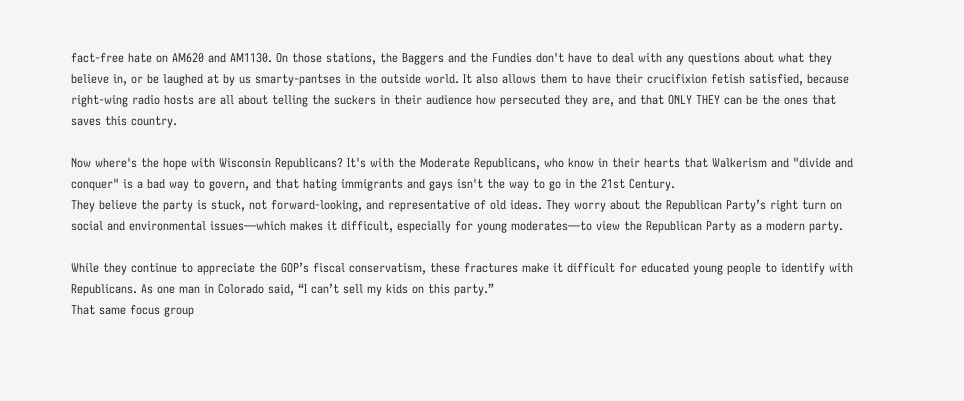fact-free hate on AM620 and AM1130. On those stations, the Baggers and the Fundies don't have to deal with any questions about what they believe in, or be laughed at by us smarty-pantses in the outside world. It also allows them to have their crucifixion fetish satisfied, because right-wing radio hosts are all about telling the suckers in their audience how persecuted they are, and that ONLY THEY can be the ones that saves this country.

Now where's the hope with Wisconsin Republicans? It's with the Moderate Republicans, who know in their hearts that Walkerism and "divide and conquer" is a bad way to govern, and that hating immigrants and gays isn't the way to go in the 21st Century.
They believe the party is stuck, not forward-looking, and representative of old ideas. They worry about the Republican Party’s right turn on social and environmental issues—which makes it difficult, especially for young moderates—to view the Republican Party as a modern party.

While they continue to appreciate the GOP’s fiscal conservatism, these fractures make it difficult for educated young people to identify with Republicans. As one man in Colorado said, “I can’t sell my kids on this party.”
That same focus group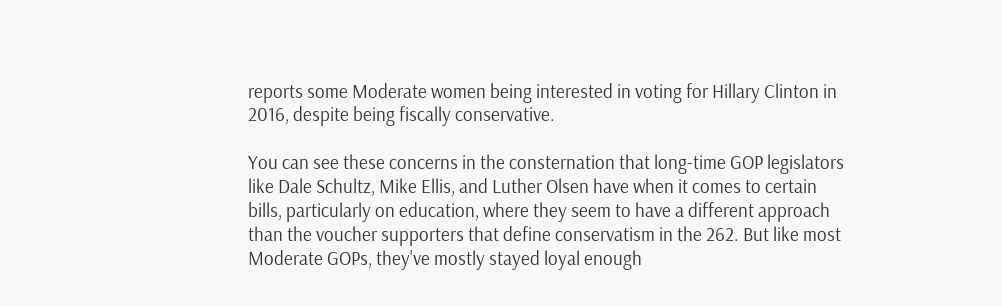reports some Moderate women being interested in voting for Hillary Clinton in 2016, despite being fiscally conservative.

You can see these concerns in the consternation that long-time GOP legislators like Dale Schultz, Mike Ellis, and Luther Olsen have when it comes to certain bills, particularly on education, where they seem to have a different approach than the voucher supporters that define conservatism in the 262. But like most Moderate GOPs, they've mostly stayed loyal enough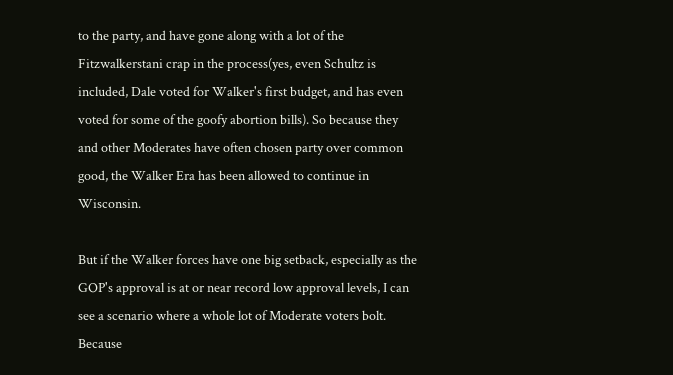to the party, and have gone along with a lot of the Fitzwalkerstani crap in the process(yes, even Schultz is included, Dale voted for Walker's first budget, and has even voted for some of the goofy abortion bills). So because they and other Moderates have often chosen party over common good, the Walker Era has been allowed to continue in Wisconsin.

But if the Walker forces have one big setback, especially as the GOP's approval is at or near record low approval levels, I can see a scenario where a whole lot of Moderate voters bolt. Because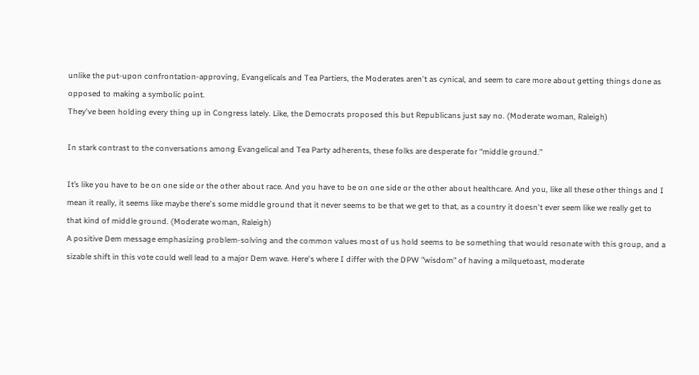unlike the put-upon confrontation-approving, Evangelicals and Tea Partiers, the Moderates aren't as cynical, and seem to care more about getting things done as opposed to making a symbolic point.
They've been holding every thing up in Congress lately. Like, the Democrats proposed this but Republicans just say no. (Moderate woman, Raleigh)

In stark contrast to the conversations among Evangelical and Tea Party adherents, these folks are desperate for “middle ground.”

It’s like you have to be on one side or the other about race. And you have to be on one side or the other about healthcare. And you, like all these other things and I mean it really, it seems like maybe there's some middle ground that it never seems to be that we get to that, as a country it doesn't ever seem like we really get to that kind of middle ground. (Moderate woman, Raleigh)
A positive Dem message emphasizing problem-solving and the common values most of us hold seems to be something that would resonate with this group, and a sizable shift in this vote could well lead to a major Dem wave. Here's where I differ with the DPW "wisdom" of having a milquetoast, moderate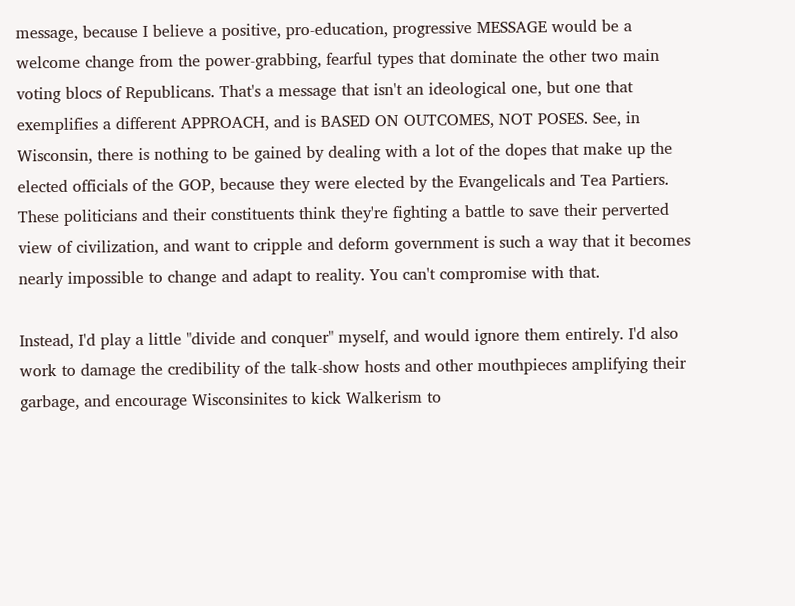message, because I believe a positive, pro-education, progressive MESSAGE would be a welcome change from the power-grabbing, fearful types that dominate the other two main voting blocs of Republicans. That's a message that isn't an ideological one, but one that exemplifies a different APPROACH, and is BASED ON OUTCOMES, NOT POSES. See, in Wisconsin, there is nothing to be gained by dealing with a lot of the dopes that make up the elected officials of the GOP, because they were elected by the Evangelicals and Tea Partiers. These politicians and their constituents think they're fighting a battle to save their perverted view of civilization, and want to cripple and deform government is such a way that it becomes nearly impossible to change and adapt to reality. You can't compromise with that.

Instead, I'd play a little "divide and conquer" myself, and would ignore them entirely. I'd also work to damage the credibility of the talk-show hosts and other mouthpieces amplifying their garbage, and encourage Wisconsinites to kick Walkerism to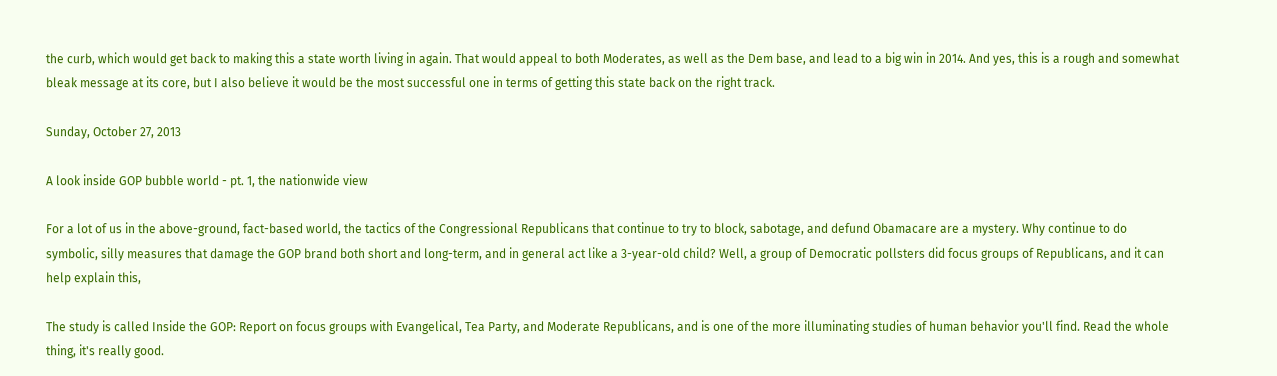the curb, which would get back to making this a state worth living in again. That would appeal to both Moderates, as well as the Dem base, and lead to a big win in 2014. And yes, this is a rough and somewhat bleak message at its core, but I also believe it would be the most successful one in terms of getting this state back on the right track.

Sunday, October 27, 2013

A look inside GOP bubble world - pt. 1, the nationwide view

For a lot of us in the above-ground, fact-based world, the tactics of the Congressional Republicans that continue to try to block, sabotage, and defund Obamacare are a mystery. Why continue to do symbolic, silly measures that damage the GOP brand both short and long-term, and in general act like a 3-year-old child? Well, a group of Democratic pollsters did focus groups of Republicans, and it can help explain this,

The study is called Inside the GOP: Report on focus groups with Evangelical, Tea Party, and Moderate Republicans, and is one of the more illuminating studies of human behavior you'll find. Read the whole thing, it's really good.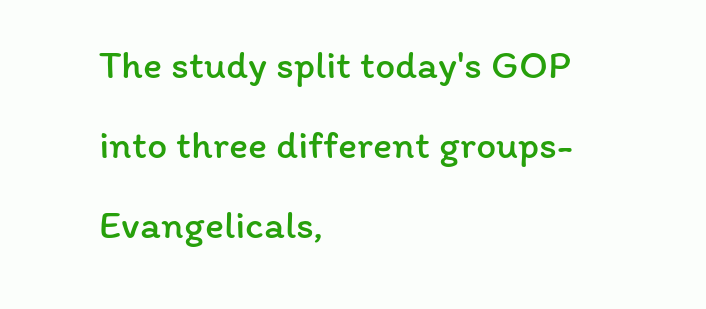The study split today's GOP into three different groups- Evangelicals,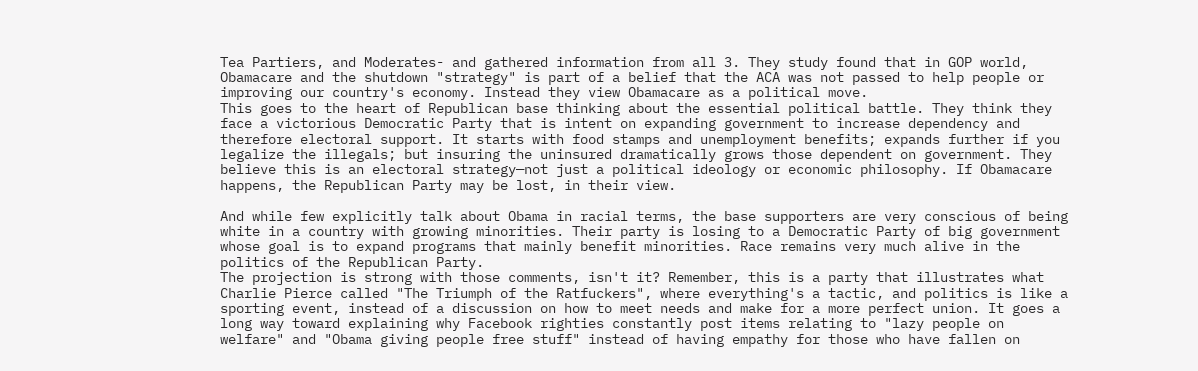Tea Partiers, and Moderates- and gathered information from all 3. They study found that in GOP world, Obamacare and the shutdown "strategy" is part of a belief that the ACA was not passed to help people or improving our country's economy. Instead they view Obamacare as a political move.
This goes to the heart of Republican base thinking about the essential political battle. They think they face a victorious Democratic Party that is intent on expanding government to increase dependency and therefore electoral support. It starts with food stamps and unemployment benefits; expands further if you legalize the illegals; but insuring the uninsured dramatically grows those dependent on government. They believe this is an electoral strategy—not just a political ideology or economic philosophy. If Obamacare happens, the Republican Party may be lost, in their view.

And while few explicitly talk about Obama in racial terms, the base supporters are very conscious of being white in a country with growing minorities. Their party is losing to a Democratic Party of big government whose goal is to expand programs that mainly benefit minorities. Race remains very much alive in the politics of the Republican Party.
The projection is strong with those comments, isn't it? Remember, this is a party that illustrates what Charlie Pierce called "The Triumph of the Ratfuckers", where everything's a tactic, and politics is like a sporting event, instead of a discussion on how to meet needs and make for a more perfect union. It goes a long way toward explaining why Facebook righties constantly post items relating to "lazy people on welfare" and "Obama giving people free stuff" instead of having empathy for those who have fallen on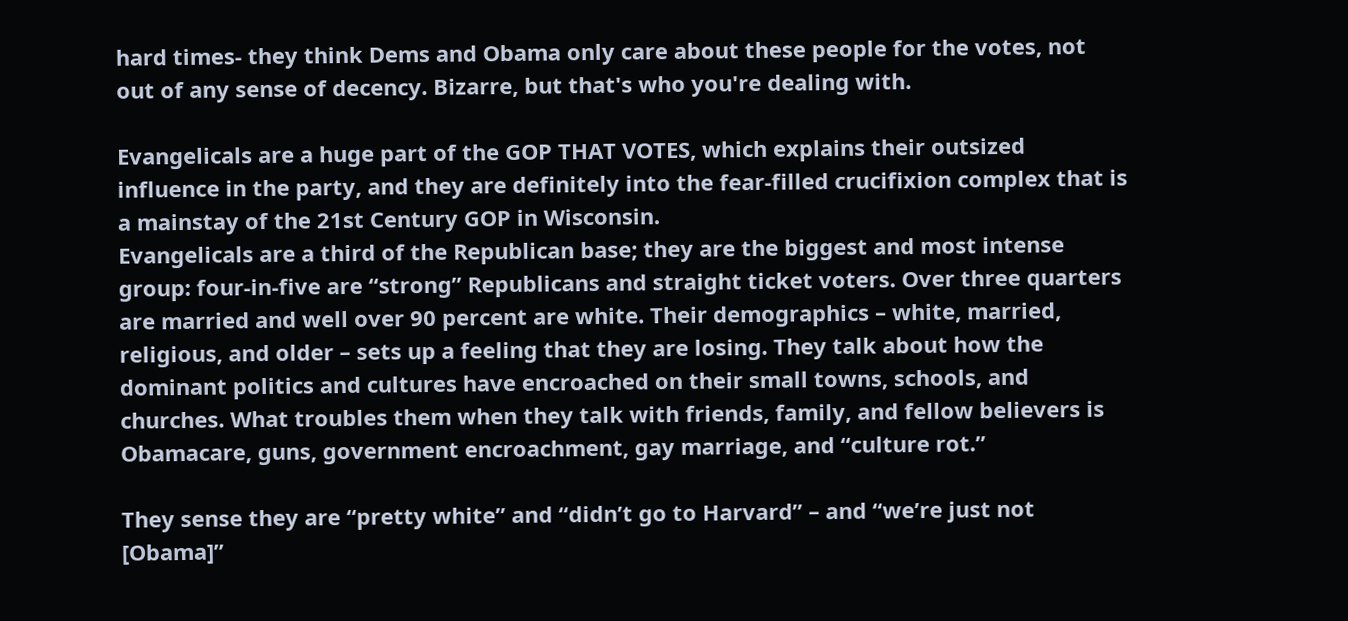hard times- they think Dems and Obama only care about these people for the votes, not out of any sense of decency. Bizarre, but that's who you're dealing with.

Evangelicals are a huge part of the GOP THAT VOTES, which explains their outsized influence in the party, and they are definitely into the fear-filled crucifixion complex that is a mainstay of the 21st Century GOP in Wisconsin.
Evangelicals are a third of the Republican base; they are the biggest and most intense group: four-in-five are “strong” Republicans and straight ticket voters. Over three quarters are married and well over 90 percent are white. Their demographics – white, married, religious, and older – sets up a feeling that they are losing. They talk about how the dominant politics and cultures have encroached on their small towns, schools, and churches. What troubles them when they talk with friends, family, and fellow believers is Obamacare, guns, government encroachment, gay marriage, and “culture rot.”

They sense they are “pretty white” and “didn’t go to Harvard” – and “we’re just not [Obama]”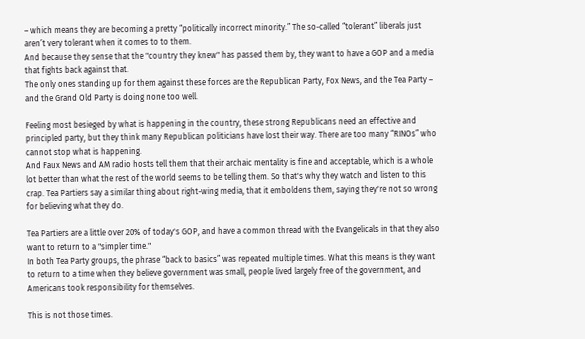– which means they are becoming a pretty “politically incorrect minority.” The so-called “tolerant” liberals just aren’t very tolerant when it comes to to them.
And because they sense that the "country they knew" has passed them by, they want to have a GOP and a media that fights back against that.
The only ones standing up for them against these forces are the Republican Party, Fox News, and the Tea Party – and the Grand Old Party is doing none too well.

Feeling most besieged by what is happening in the country, these strong Republicans need an effective and principled party, but they think many Republican politicians have lost their way. There are too many “RINOs” who cannot stop what is happening.
And Faux News and AM radio hosts tell them that their archaic mentality is fine and acceptable, which is a whole lot better than what the rest of the world seems to be telling them. So that's why they watch and listen to this crap. Tea Partiers say a similar thing about right-wing media, that it emboldens them, saying they're not so wrong for believing what they do.

Tea Partiers are a little over 20% of today's GOP, and have a common thread with the Evangelicals in that they also want to return to a "simpler time."
In both Tea Party groups, the phrase “back to basics” was repeated multiple times. What this means is they want to return to a time when they believe government was small, people lived largely free of the government, and Americans took responsibility for themselves.

This is not those times.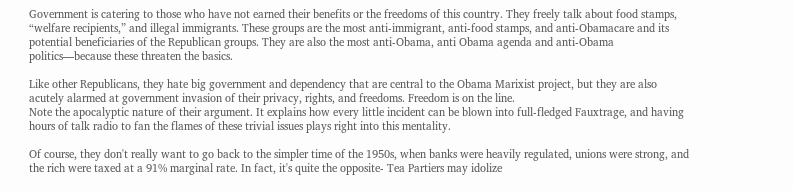Government is catering to those who have not earned their benefits or the freedoms of this country. They freely talk about food stamps, “welfare recipients,” and illegal immigrants. These groups are the most anti-immigrant, anti-food stamps, and anti-Obamacare and its potential beneficiaries of the Republican groups. They are also the most anti-Obama, anti Obama agenda and anti-Obama politics—because these threaten the basics.

Like other Republicans, they hate big government and dependency that are central to the Obama Marixist project, but they are also acutely alarmed at government invasion of their privacy, rights, and freedoms. Freedom is on the line.
Note the apocalyptic nature of their argument. It explains how every little incident can be blown into full-fledged Fauxtrage, and having hours of talk radio to fan the flames of these trivial issues plays right into this mentality.

Of course, they don't really want to go back to the simpler time of the 1950s, when banks were heavily regulated, unions were strong, and the rich were taxed at a 91% marginal rate. In fact, it's quite the opposite- Tea Partiers may idolize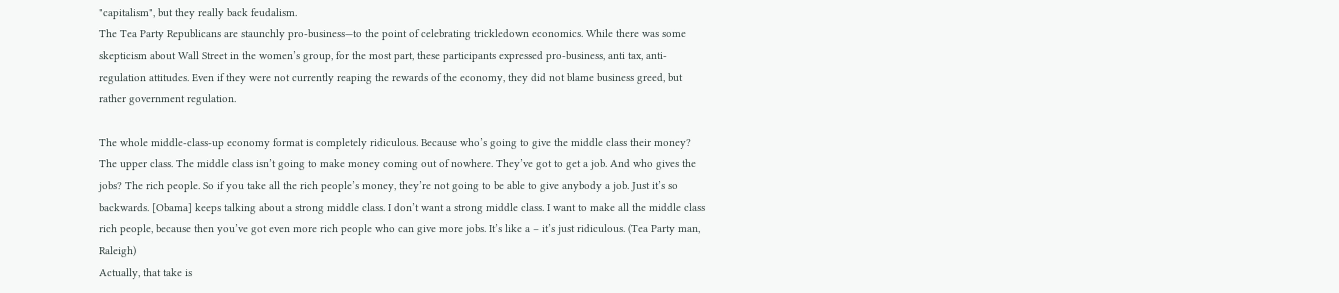"capitalism", but they really back feudalism.
The Tea Party Republicans are staunchly pro-business—to the point of celebrating trickledown economics. While there was some skepticism about Wall Street in the women’s group, for the most part, these participants expressed pro-business, anti tax, anti-regulation attitudes. Even if they were not currently reaping the rewards of the economy, they did not blame business greed, but rather government regulation.

The whole middle-class-up economy format is completely ridiculous. Because who’s going to give the middle class their money? The upper class. The middle class isn’t going to make money coming out of nowhere. They’ve got to get a job. And who gives the jobs? The rich people. So if you take all the rich people’s money, they’re not going to be able to give anybody a job. Just it’s so backwards. [Obama] keeps talking about a strong middle class. I don’t want a strong middle class. I want to make all the middle class rich people, because then you’ve got even more rich people who can give more jobs. It’s like a – it’s just ridiculous. (Tea Party man, Raleigh)
Actually, that take is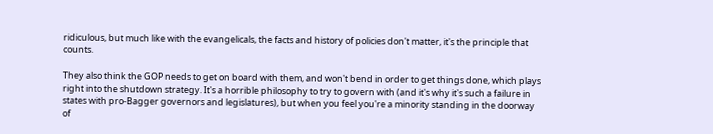ridiculous, but much like with the evangelicals, the facts and history of policies don't matter, it's the principle that counts.

They also think the GOP needs to get on board with them, and won't bend in order to get things done, which plays right into the shutdown strategy. It's a horrible philosophy to try to govern with (and it's why it's such a failure in states with pro-Bagger governors and legislatures), but when you feel you're a minority standing in the doorway of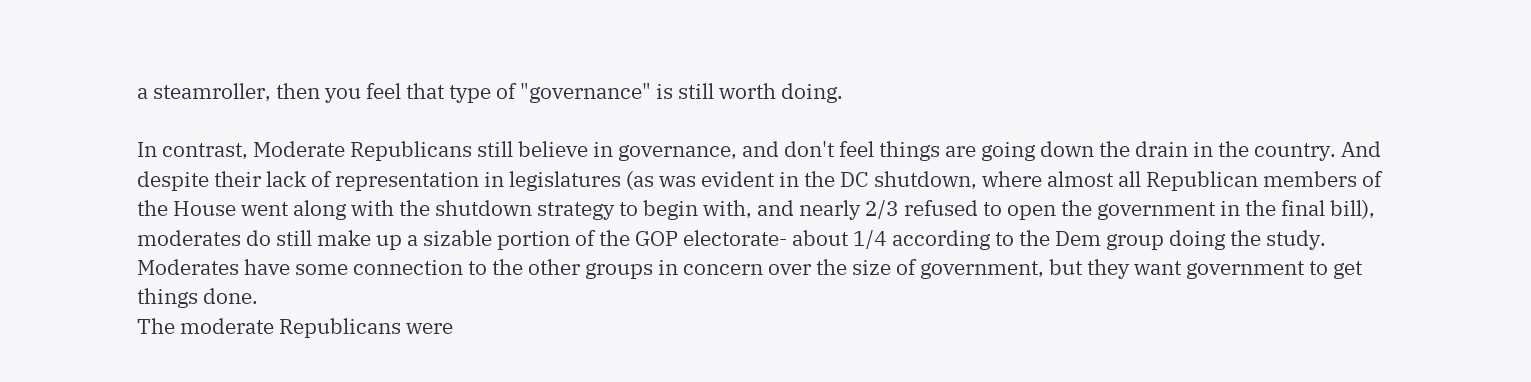a steamroller, then you feel that type of "governance" is still worth doing.

In contrast, Moderate Republicans still believe in governance, and don't feel things are going down the drain in the country. And despite their lack of representation in legislatures (as was evident in the DC shutdown, where almost all Republican members of the House went along with the shutdown strategy to begin with, and nearly 2/3 refused to open the government in the final bill), moderates do still make up a sizable portion of the GOP electorate- about 1/4 according to the Dem group doing the study. Moderates have some connection to the other groups in concern over the size of government, but they want government to get things done.
The moderate Republicans were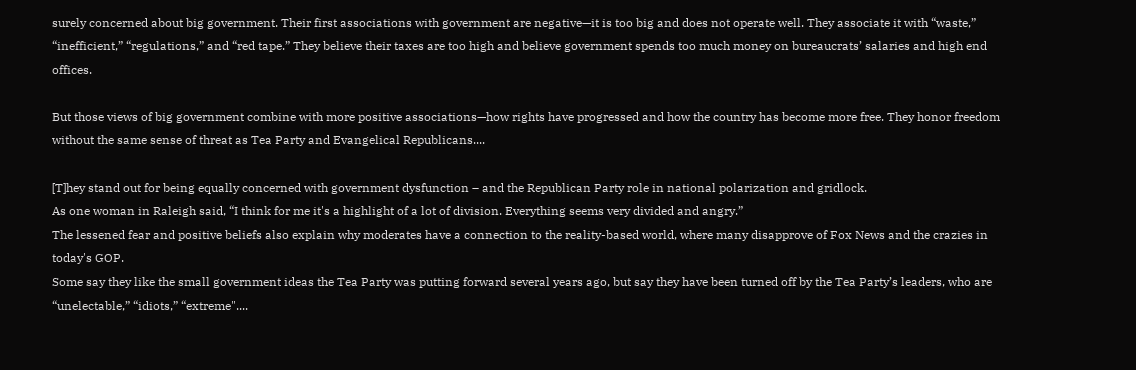surely concerned about big government. Their first associations with government are negative—it is too big and does not operate well. They associate it with “waste,” “inefficient,” “regulations,” and “red tape.” They believe their taxes are too high and believe government spends too much money on bureaucrats’ salaries and high end offices.

But those views of big government combine with more positive associations—how rights have progressed and how the country has become more free. They honor freedom without the same sense of threat as Tea Party and Evangelical Republicans....

[T]hey stand out for being equally concerned with government dysfunction – and the Republican Party role in national polarization and gridlock.
As one woman in Raleigh said, “I think for me it's a highlight of a lot of division. Everything seems very divided and angry.”
The lessened fear and positive beliefs also explain why moderates have a connection to the reality-based world, where many disapprove of Fox News and the crazies in today's GOP.
Some say they like the small government ideas the Tea Party was putting forward several years ago, but say they have been turned off by the Tea Party’s leaders, who are “unelectable,” “idiots,” “extreme"....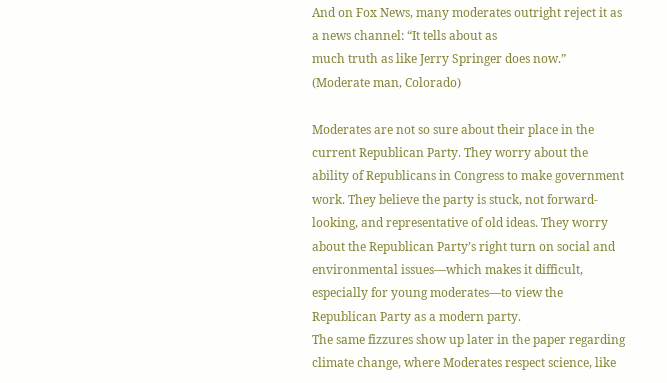And on Fox News, many moderates outright reject it as a news channel: “It tells about as
much truth as like Jerry Springer does now.”
(Moderate man, Colorado)

Moderates are not so sure about their place in the current Republican Party. They worry about the ability of Republicans in Congress to make government work. They believe the party is stuck, not forward-looking, and representative of old ideas. They worry about the Republican Party’s right turn on social and environmental issues—which makes it difficult, especially for young moderates—to view the Republican Party as a modern party.
The same fizzures show up later in the paper regarding climate change, where Moderates respect science, like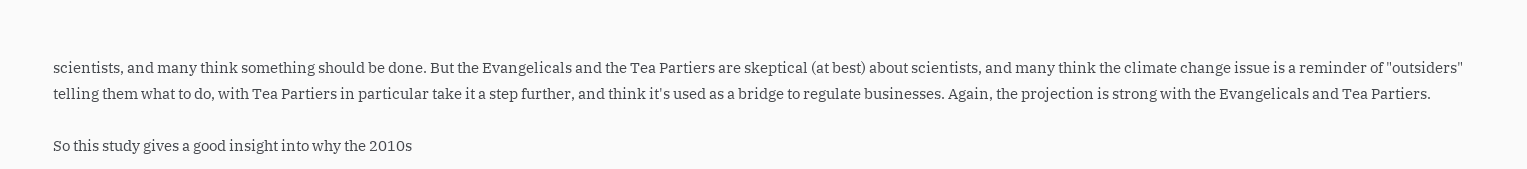scientists, and many think something should be done. But the Evangelicals and the Tea Partiers are skeptical (at best) about scientists, and many think the climate change issue is a reminder of "outsiders" telling them what to do, with Tea Partiers in particular take it a step further, and think it's used as a bridge to regulate businesses. Again, the projection is strong with the Evangelicals and Tea Partiers.

So this study gives a good insight into why the 2010s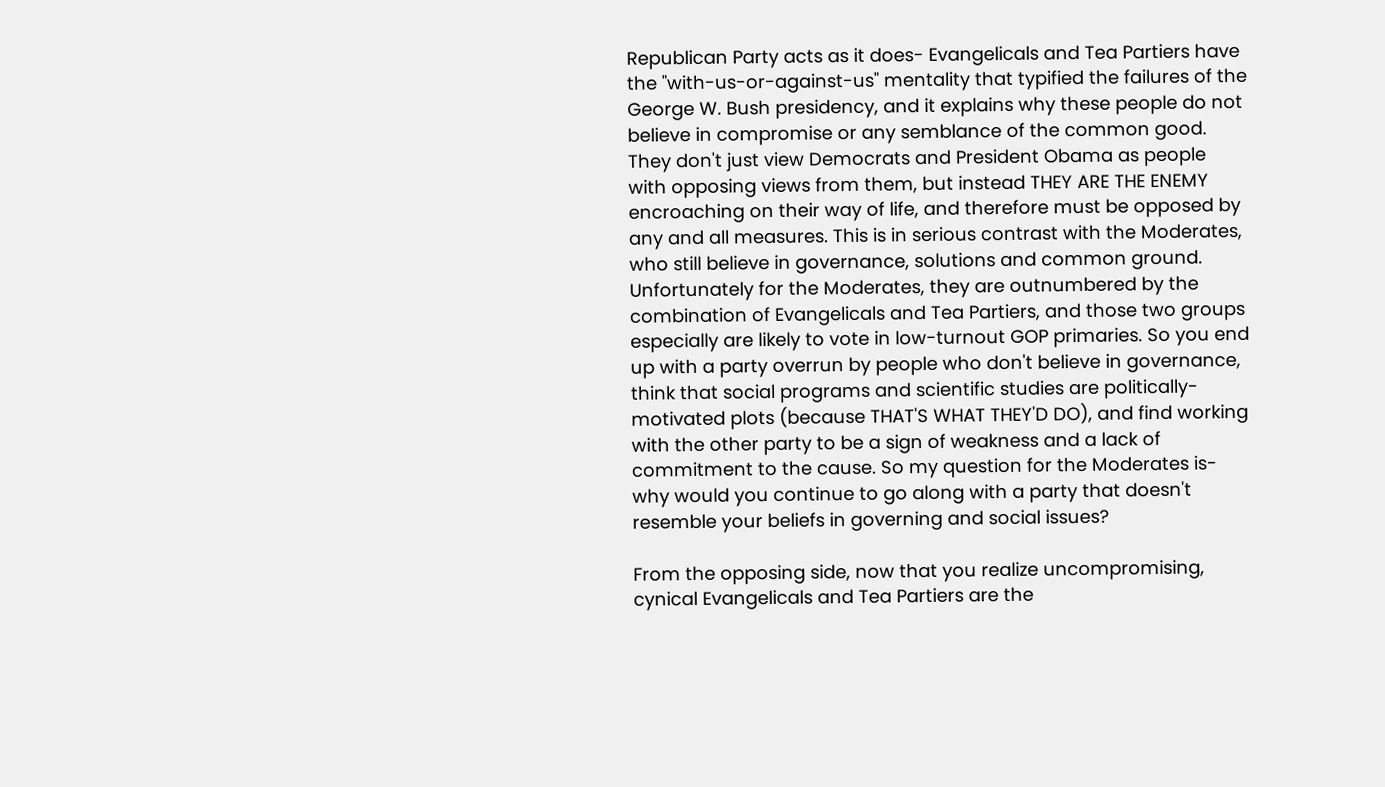Republican Party acts as it does- Evangelicals and Tea Partiers have the "with-us-or-against-us" mentality that typified the failures of the George W. Bush presidency, and it explains why these people do not believe in compromise or any semblance of the common good. They don't just view Democrats and President Obama as people with opposing views from them, but instead THEY ARE THE ENEMY encroaching on their way of life, and therefore must be opposed by any and all measures. This is in serious contrast with the Moderates, who still believe in governance, solutions and common ground. Unfortunately for the Moderates, they are outnumbered by the combination of Evangelicals and Tea Partiers, and those two groups especially are likely to vote in low-turnout GOP primaries. So you end up with a party overrun by people who don't believe in governance, think that social programs and scientific studies are politically-motivated plots (because THAT'S WHAT THEY'D DO), and find working with the other party to be a sign of weakness and a lack of commitment to the cause. So my question for the Moderates is- why would you continue to go along with a party that doesn't resemble your beliefs in governing and social issues?

From the opposing side, now that you realize uncompromising, cynical Evangelicals and Tea Partiers are the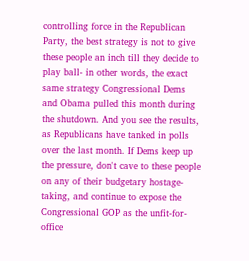controlling force in the Republican Party, the best strategy is not to give these people an inch till they decide to play ball- in other words, the exact same strategy Congressional Dems and Obama pulled this month during the shutdown. And you see the results, as Republicans have tanked in polls over the last month. If Dems keep up the pressure, don't cave to these people on any of their budgetary hostage-taking, and continue to expose the Congressional GOP as the unfit-for-office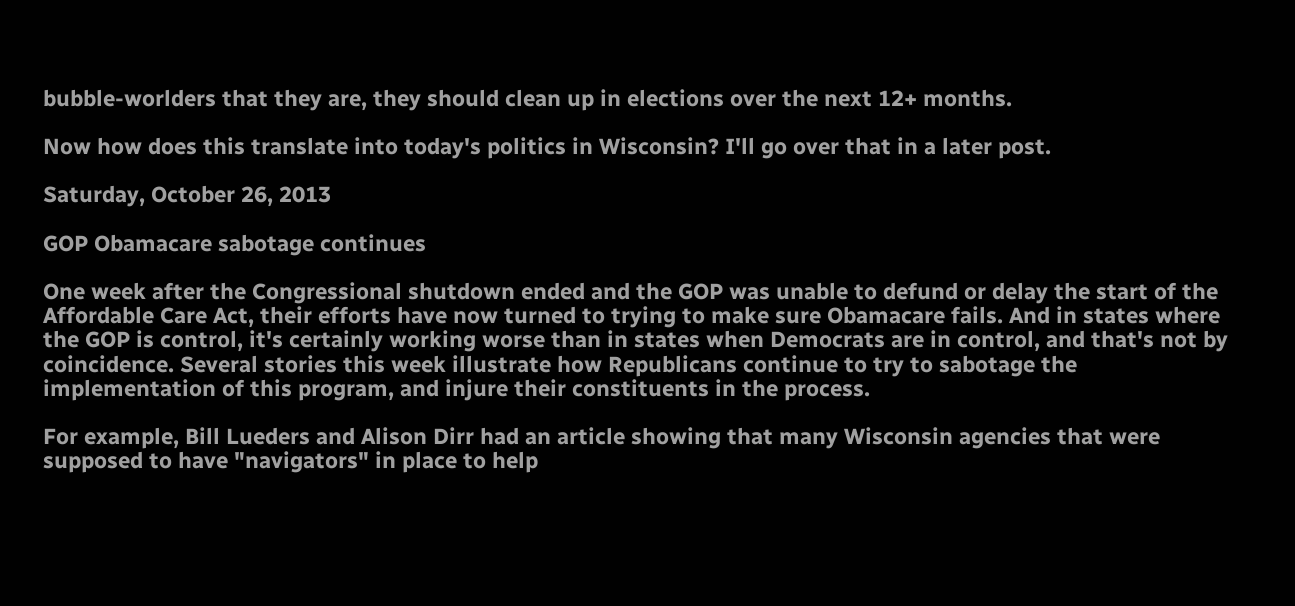bubble-worlders that they are, they should clean up in elections over the next 12+ months.

Now how does this translate into today's politics in Wisconsin? I'll go over that in a later post.

Saturday, October 26, 2013

GOP Obamacare sabotage continues

One week after the Congressional shutdown ended and the GOP was unable to defund or delay the start of the Affordable Care Act, their efforts have now turned to trying to make sure Obamacare fails. And in states where the GOP is control, it's certainly working worse than in states when Democrats are in control, and that's not by coincidence. Several stories this week illustrate how Republicans continue to try to sabotage the implementation of this program, and injure their constituents in the process.

For example, Bill Lueders and Alison Dirr had an article showing that many Wisconsin agencies that were supposed to have "navigators" in place to help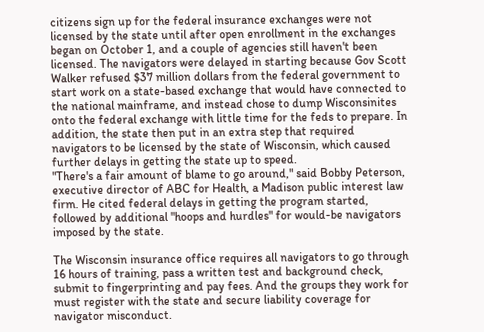citizens sign up for the federal insurance exchanges were not licensed by the state until after open enrollment in the exchanges began on October 1, and a couple of agencies still haven't been licensed. The navigators were delayed in starting because Gov Scott Walker refused $37 million dollars from the federal government to start work on a state-based exchange that would have connected to the national mainframe, and instead chose to dump Wisconsinites onto the federal exchange with little time for the feds to prepare. In addition, the state then put in an extra step that required navigators to be licensed by the state of Wisconsin, which caused further delays in getting the state up to speed.
"There's a fair amount of blame to go around," said Bobby Peterson, executive director of ABC for Health, a Madison public interest law firm. He cited federal delays in getting the program started, followed by additional "hoops and hurdles" for would-be navigators imposed by the state.

The Wisconsin insurance office requires all navigators to go through 16 hours of training, pass a written test and background check, submit to fingerprinting and pay fees. And the groups they work for must register with the state and secure liability coverage for navigator misconduct.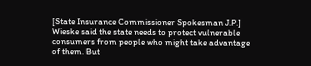[State Insurance Commissioner Spokesman J.P.] Wieske said the state needs to protect vulnerable consumers from people who might take advantage of them. But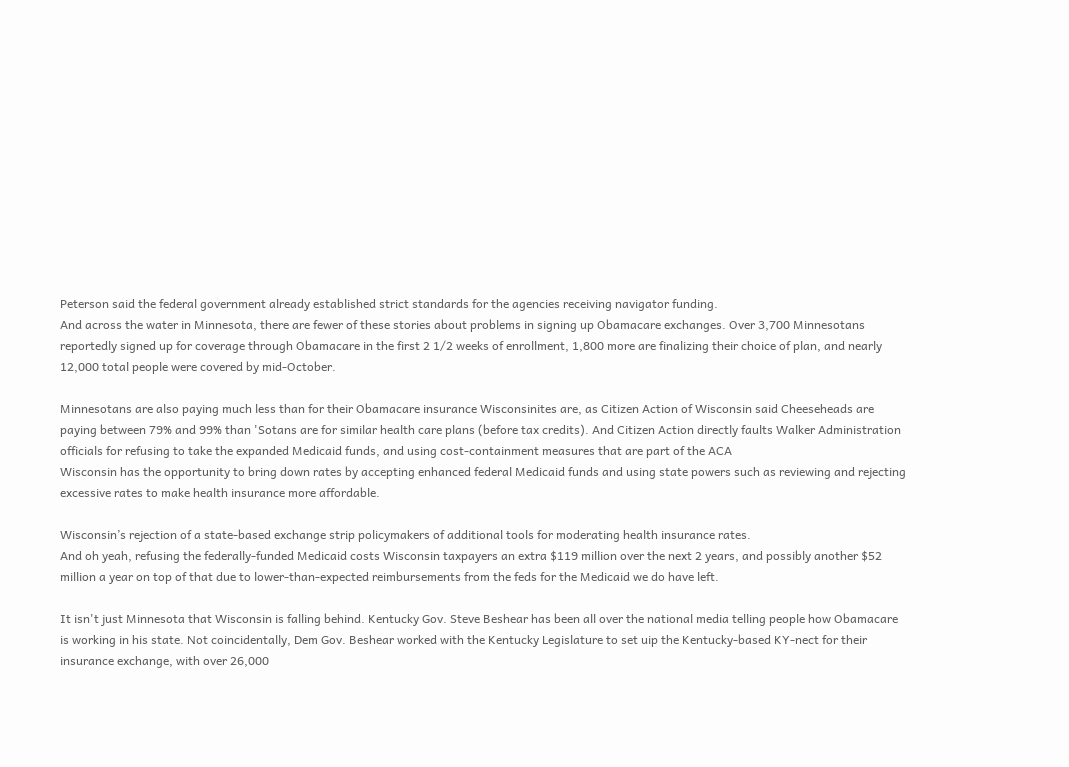Peterson said the federal government already established strict standards for the agencies receiving navigator funding.
And across the water in Minnesota, there are fewer of these stories about problems in signing up Obamacare exchanges. Over 3,700 Minnesotans reportedly signed up for coverage through Obamacare in the first 2 1/2 weeks of enrollment, 1,800 more are finalizing their choice of plan, and nearly 12,000 total people were covered by mid-October.

Minnesotans are also paying much less than for their Obamacare insurance Wisconsinites are, as Citizen Action of Wisconsin said Cheeseheads are paying between 79% and 99% than 'Sotans are for similar health care plans (before tax credits). And Citizen Action directly faults Walker Administration officials for refusing to take the expanded Medicaid funds, and using cost-containment measures that are part of the ACA
Wisconsin has the opportunity to bring down rates by accepting enhanced federal Medicaid funds and using state powers such as reviewing and rejecting excessive rates to make health insurance more affordable.

Wisconsin’s rejection of a state-based exchange strip policymakers of additional tools for moderating health insurance rates.
And oh yeah, refusing the federally-funded Medicaid costs Wisconsin taxpayers an extra $119 million over the next 2 years, and possibly another $52 million a year on top of that due to lower-than-expected reimbursements from the feds for the Medicaid we do have left.

It isn't just Minnesota that Wisconsin is falling behind. Kentucky Gov. Steve Beshear has been all over the national media telling people how Obamacare is working in his state. Not coincidentally, Dem Gov. Beshear worked with the Kentucky Legislature to set uip the Kentucky-based KY-nect for their insurance exchange, with over 26,000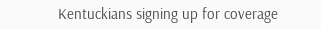Kentuckians signing up for coverage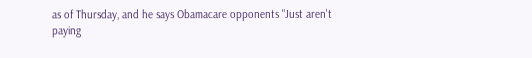as of Thursday, and he says Obamacare opponents "Just aren't paying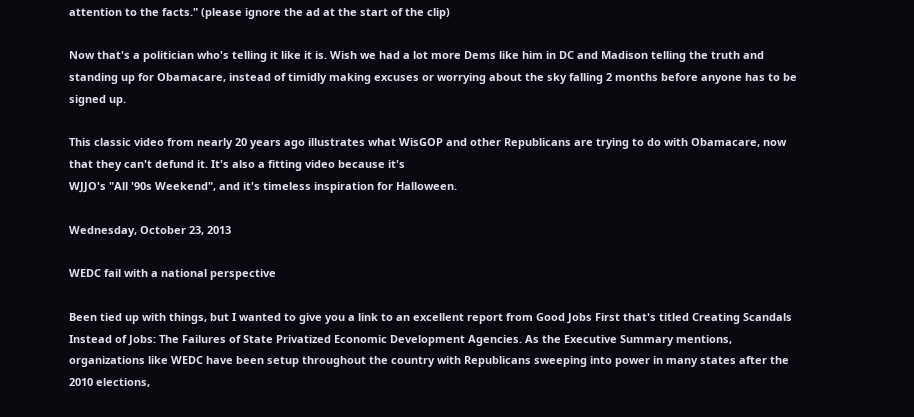attention to the facts." (please ignore the ad at the start of the clip)

Now that's a politician who's telling it like it is. Wish we had a lot more Dems like him in DC and Madison telling the truth and standing up for Obamacare, instead of timidly making excuses or worrying about the sky falling 2 months before anyone has to be signed up.

This classic video from nearly 20 years ago illustrates what WisGOP and other Republicans are trying to do with Obamacare, now that they can't defund it. It's also a fitting video because it's
WJJO's "All '90s Weekend", and it's timeless inspiration for Halloween.

Wednesday, October 23, 2013

WEDC fail with a national perspective

Been tied up with things, but I wanted to give you a link to an excellent report from Good Jobs First that's titled Creating Scandals Instead of Jobs: The Failures of State Privatized Economic Development Agencies. As the Executive Summary mentions, organizations like WEDC have been setup throughout the country with Republicans sweeping into power in many states after the 2010 elections,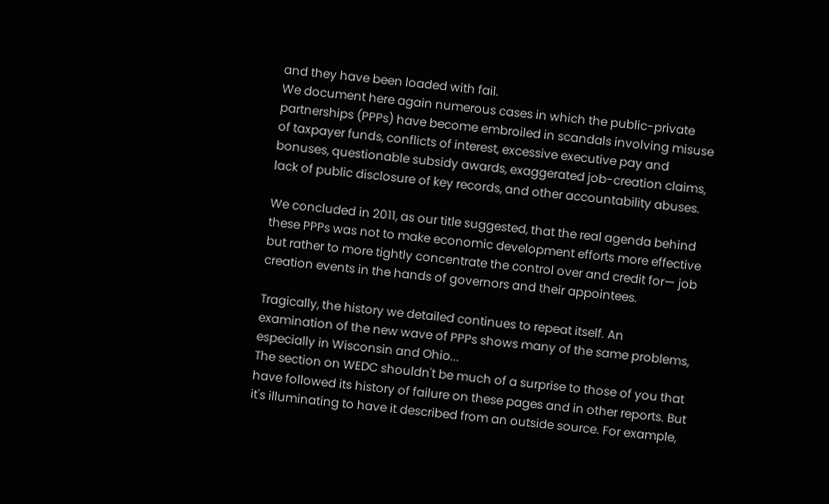and they have been loaded with fail.
We document here again numerous cases in which the public-private partnerships (PPPs) have become embroiled in scandals involving misuse of taxpayer funds, conflicts of interest, excessive executive pay and bonuses, questionable subsidy awards, exaggerated job-creation claims, lack of public disclosure of key records, and other accountability abuses.

We concluded in 2011, as our title suggested, that the real agenda behind these PPPs was not to make economic development efforts more effective but rather to more tightly concentrate the control over and credit for— job creation events in the hands of governors and their appointees.

Tragically, the history we detailed continues to repeat itself. An examination of the new wave of PPPs shows many of the same problems, especially in Wisconsin and Ohio...
The section on WEDC shouldn't be much of a surprise to those of you that have followed its history of failure on these pages and in other reports. But it's illuminating to have it described from an outside source. For example,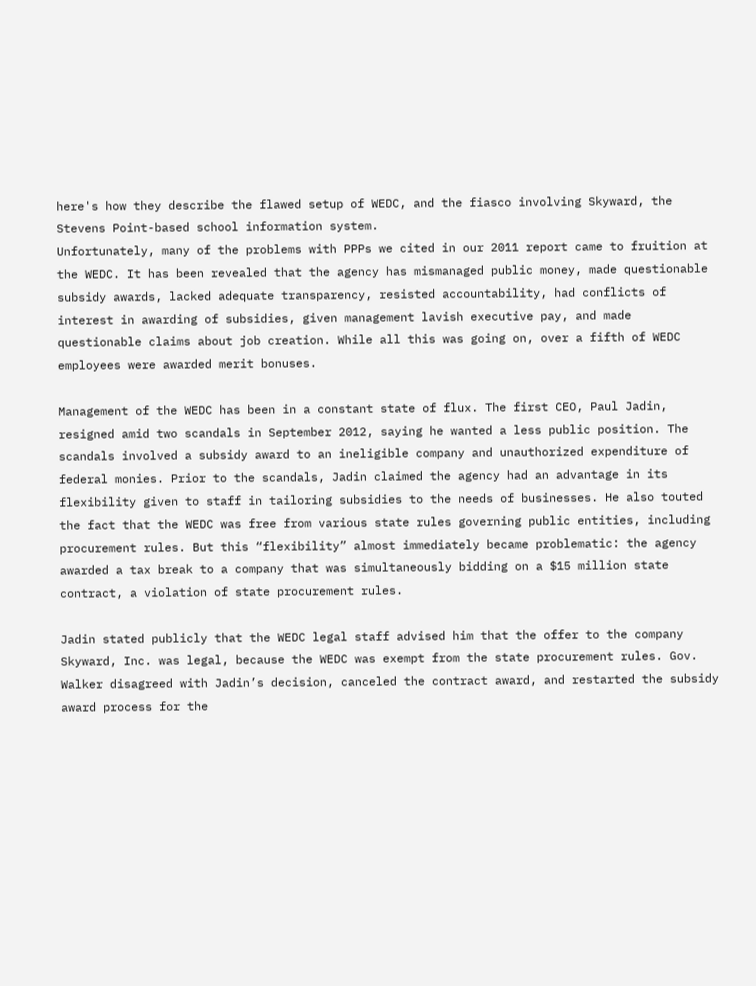here's how they describe the flawed setup of WEDC, and the fiasco involving Skyward, the Stevens Point-based school information system.
Unfortunately, many of the problems with PPPs we cited in our 2011 report came to fruition at the WEDC. It has been revealed that the agency has mismanaged public money, made questionable subsidy awards, lacked adequate transparency, resisted accountability, had conflicts of interest in awarding of subsidies, given management lavish executive pay, and made questionable claims about job creation. While all this was going on, over a fifth of WEDC employees were awarded merit bonuses.

Management of the WEDC has been in a constant state of flux. The first CEO, Paul Jadin, resigned amid two scandals in September 2012, saying he wanted a less public position. The scandals involved a subsidy award to an ineligible company and unauthorized expenditure of federal monies. Prior to the scandals, Jadin claimed the agency had an advantage in its flexibility given to staff in tailoring subsidies to the needs of businesses. He also touted the fact that the WEDC was free from various state rules governing public entities, including procurement rules. But this “flexibility” almost immediately became problematic: the agency awarded a tax break to a company that was simultaneously bidding on a $15 million state contract, a violation of state procurement rules.

Jadin stated publicly that the WEDC legal staff advised him that the offer to the company Skyward, Inc. was legal, because the WEDC was exempt from the state procurement rules. Gov. Walker disagreed with Jadin’s decision, canceled the contract award, and restarted the subsidy award process for the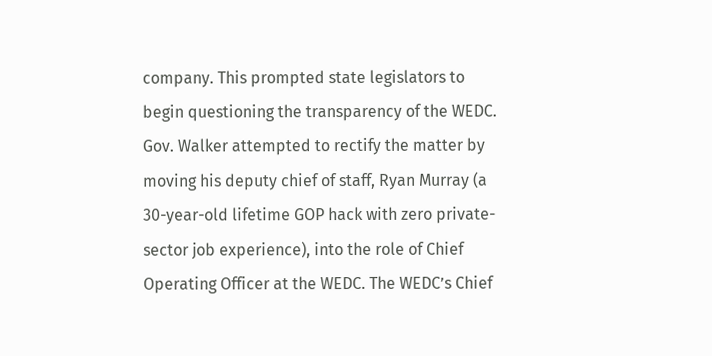company. This prompted state legislators to begin questioning the transparency of the WEDC. Gov. Walker attempted to rectify the matter by moving his deputy chief of staff, Ryan Murray (a 30-year-old lifetime GOP hack with zero private-sector job experience), into the role of Chief Operating Officer at the WEDC. The WEDC’s Chief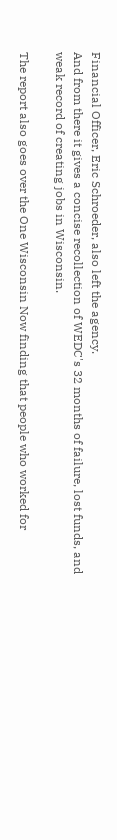Financial Officer, Eric Schroeder, also left the agency.
And from there it gives a concise recollection of WEDC's 32 months of failure, lost funds, and weak record of creating jobs in Wisconsin.

The report also goes over the One Wisconsin Now finding that people who worked for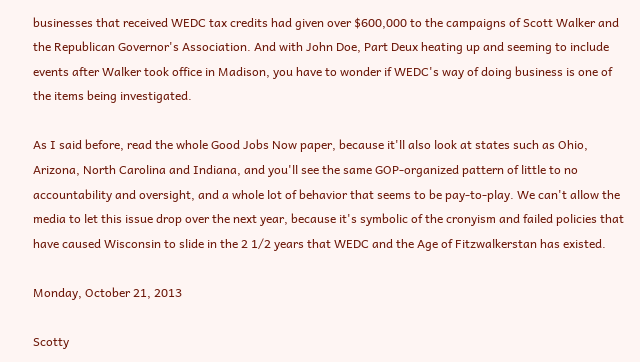businesses that received WEDC tax credits had given over $600,000 to the campaigns of Scott Walker and the Republican Governor's Association. And with John Doe, Part Deux heating up and seeming to include events after Walker took office in Madison, you have to wonder if WEDC's way of doing business is one of the items being investigated.

As I said before, read the whole Good Jobs Now paper, because it'll also look at states such as Ohio, Arizona, North Carolina and Indiana, and you'll see the same GOP-organized pattern of little to no accountability and oversight, and a whole lot of behavior that seems to be pay-to-play. We can't allow the media to let this issue drop over the next year, because it's symbolic of the cronyism and failed policies that have caused Wisconsin to slide in the 2 1/2 years that WEDC and the Age of Fitzwalkerstan has existed.

Monday, October 21, 2013

Scotty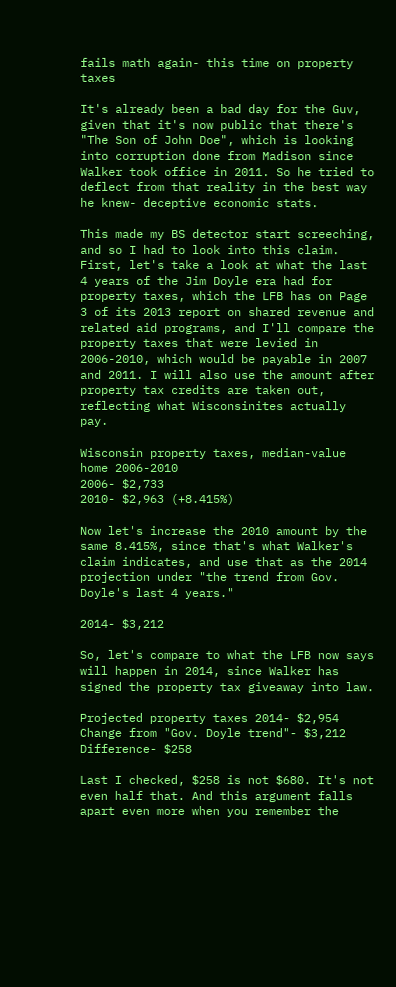fails math again- this time on property taxes

It's already been a bad day for the Guv, given that it's now public that there's "The Son of John Doe", which is looking into corruption done from Madison since Walker took office in 2011. So he tried to deflect from that reality in the best way he knew- deceptive economic stats.

This made my BS detector start screeching, and so I had to look into this claim. First, let's take a look at what the last 4 years of the Jim Doyle era had for property taxes, which the LFB has on Page 3 of its 2013 report on shared revenue and related aid programs, and I'll compare the property taxes that were levied in 2006-2010, which would be payable in 2007 and 2011. I will also use the amount after property tax credits are taken out, reflecting what Wisconsinites actually pay.

Wisconsin property taxes, median-value home 2006-2010
2006- $2,733
2010- $2,963 (+8.415%)

Now let's increase the 2010 amount by the same 8.415%, since that's what Walker's claim indicates, and use that as the 2014 projection under "the trend from Gov. Doyle's last 4 years."

2014- $3,212

So, let's compare to what the LFB now says will happen in 2014, since Walker has signed the property tax giveaway into law.

Projected property taxes 2014- $2,954
Change from "Gov. Doyle trend"- $3,212
Difference- $258

Last I checked, $258 is not $680. It's not even half that. And this argument falls apart even more when you remember the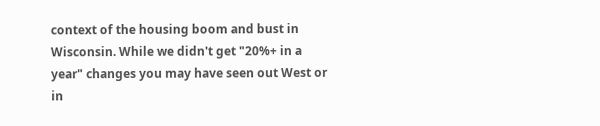context of the housing boom and bust in Wisconsin. While we didn't get "20%+ in a year" changes you may have seen out West or in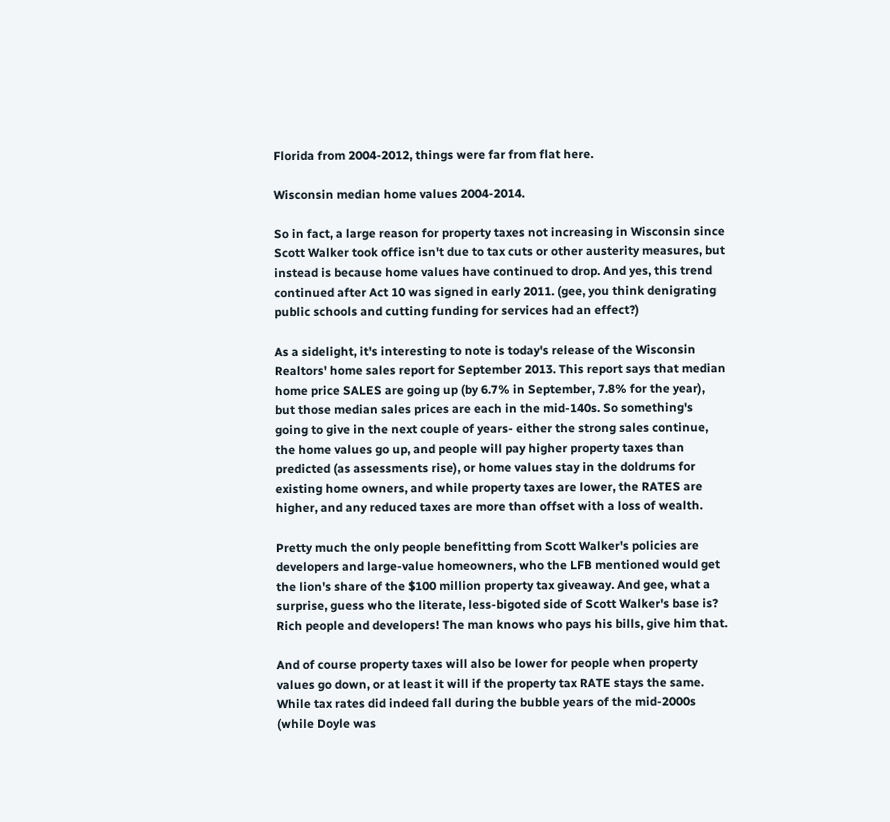Florida from 2004-2012, things were far from flat here.

Wisconsin median home values 2004-2014.

So in fact, a large reason for property taxes not increasing in Wisconsin since Scott Walker took office isn't due to tax cuts or other austerity measures, but instead is because home values have continued to drop. And yes, this trend continued after Act 10 was signed in early 2011. (gee, you think denigrating public schools and cutting funding for services had an effect?)

As a sidelight, it's interesting to note is today's release of the Wisconsin Realtors' home sales report for September 2013. This report says that median home price SALES are going up (by 6.7% in September, 7.8% for the year), but those median sales prices are each in the mid-140s. So something's going to give in the next couple of years- either the strong sales continue, the home values go up, and people will pay higher property taxes than predicted (as assessments rise), or home values stay in the doldrums for existing home owners, and while property taxes are lower, the RATES are higher, and any reduced taxes are more than offset with a loss of wealth.

Pretty much the only people benefitting from Scott Walker's policies are developers and large-value homeowners, who the LFB mentioned would get the lion's share of the $100 million property tax giveaway. And gee, what a surprise, guess who the literate, less-bigoted side of Scott Walker's base is? Rich people and developers! The man knows who pays his bills, give him that.

And of course property taxes will also be lower for people when property values go down, or at least it will if the property tax RATE stays the same. While tax rates did indeed fall during the bubble years of the mid-2000s (while Doyle was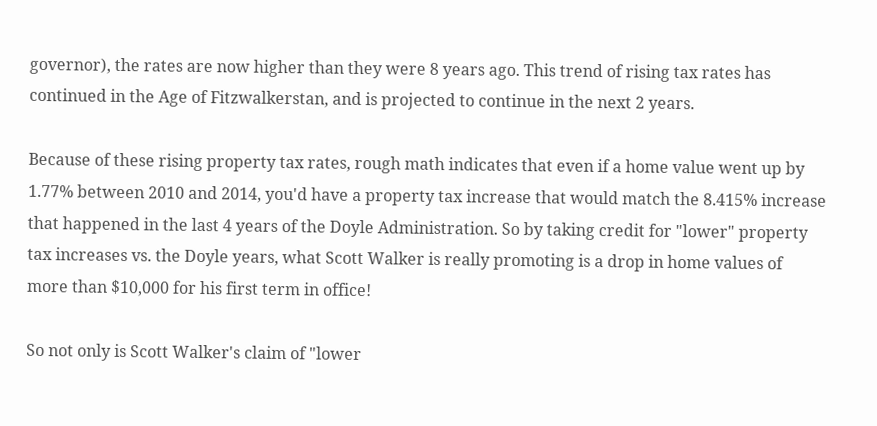governor), the rates are now higher than they were 8 years ago. This trend of rising tax rates has continued in the Age of Fitzwalkerstan, and is projected to continue in the next 2 years.

Because of these rising property tax rates, rough math indicates that even if a home value went up by 1.77% between 2010 and 2014, you'd have a property tax increase that would match the 8.415% increase that happened in the last 4 years of the Doyle Administration. So by taking credit for "lower" property tax increases vs. the Doyle years, what Scott Walker is really promoting is a drop in home values of more than $10,000 for his first term in office!

So not only is Scott Walker's claim of "lower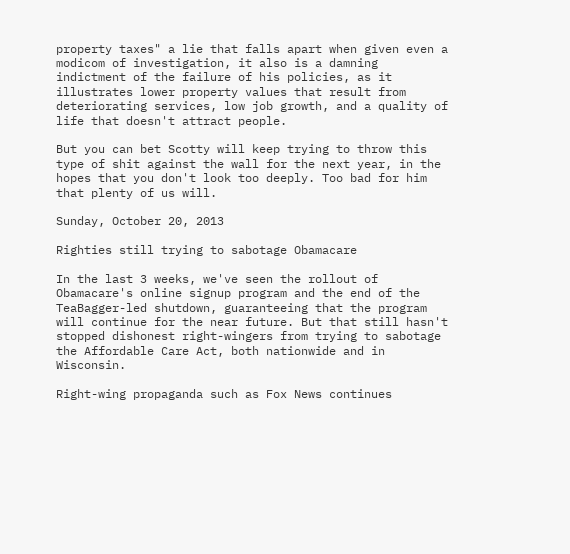property taxes" a lie that falls apart when given even a modicom of investigation, it also is a damning indictment of the failure of his policies, as it illustrates lower property values that result from deteriorating services, low job growth, and a quality of life that doesn't attract people.

But you can bet Scotty will keep trying to throw this type of shit against the wall for the next year, in the hopes that you don't look too deeply. Too bad for him that plenty of us will.

Sunday, October 20, 2013

Righties still trying to sabotage Obamacare

In the last 3 weeks, we've seen the rollout of Obamacare's online signup program and the end of the TeaBagger-led shutdown, guaranteeing that the program will continue for the near future. But that still hasn't stopped dishonest right-wingers from trying to sabotage the Affordable Care Act, both nationwide and in Wisconsin.

Right-wing propaganda such as Fox News continues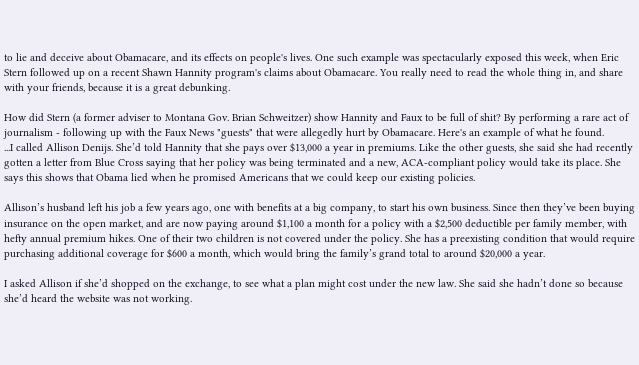to lie and deceive about Obamacare, and its effects on people's lives. One such example was spectacularly exposed this week, when Eric Stern followed up on a recent Shawn Hannity program's claims about Obamacare. You really need to read the whole thing in, and share with your friends, because it is a great debunking.

How did Stern (a former adviser to Montana Gov. Brian Schweitzer) show Hannity and Faux to be full of shit? By performing a rare act of journalism - following up with the Faux News "guests" that were allegedly hurt by Obamacare. Here's an example of what he found.
...I called Allison Denijs. She’d told Hannity that she pays over $13,000 a year in premiums. Like the other guests, she said she had recently gotten a letter from Blue Cross saying that her policy was being terminated and a new, ACA-compliant policy would take its place. She says this shows that Obama lied when he promised Americans that we could keep our existing policies.

Allison’s husband left his job a few years ago, one with benefits at a big company, to start his own business. Since then they’ve been buying insurance on the open market, and are now paying around $1,100 a month for a policy with a $2,500 deductible per family member, with hefty annual premium hikes. One of their two children is not covered under the policy. She has a preexisting condition that would require purchasing additional coverage for $600 a month, which would bring the family’s grand total to around $20,000 a year.

I asked Allison if she’d shopped on the exchange, to see what a plan might cost under the new law. She said she hadn’t done so because she’d heard the website was not working.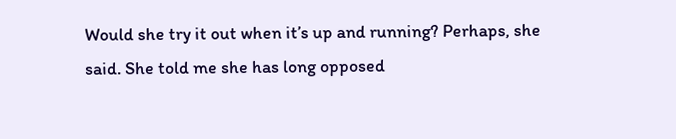Would she try it out when it’s up and running? Perhaps, she said. She told me she has long opposed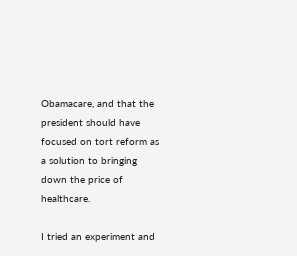Obamacare, and that the president should have focused on tort reform as a solution to bringing down the price of healthcare.

I tried an experiment and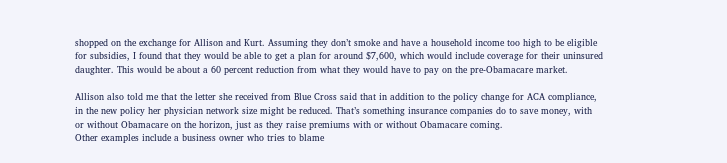shopped on the exchange for Allison and Kurt. Assuming they don’t smoke and have a household income too high to be eligible for subsidies, I found that they would be able to get a plan for around $7,600, which would include coverage for their uninsured daughter. This would be about a 60 percent reduction from what they would have to pay on the pre-Obamacare market.

Allison also told me that the letter she received from Blue Cross said that in addition to the policy change for ACA compliance, in the new policy her physician network size might be reduced. That’s something insurance companies do to save money, with or without Obamacare on the horizon, just as they raise premiums with or without Obamacare coming.
Other examples include a business owner who tries to blame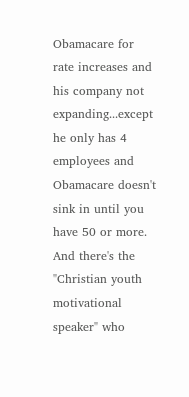Obamacare for rate increases and his company not expanding...except he only has 4 employees and Obamacare doesn't sink in until you have 50 or more. And there's the "Christian youth motivational speaker" who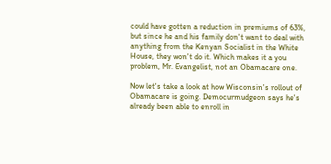could have gotten a reduction in premiums of 63%, but since he and his family don't want to deal with anything from the Kenyan Socialist in the White House, they won't do it. Which makes it a you problem, Mr. Evangelist, not an Obamacare one.

Now let's take a look at how Wisconsin's rollout of Obamacare is going. Democurmudgeon says he's already been able to enroll in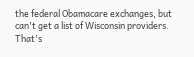the federal Obamacare exchanges, but can't get a list of Wisconsin providers. That's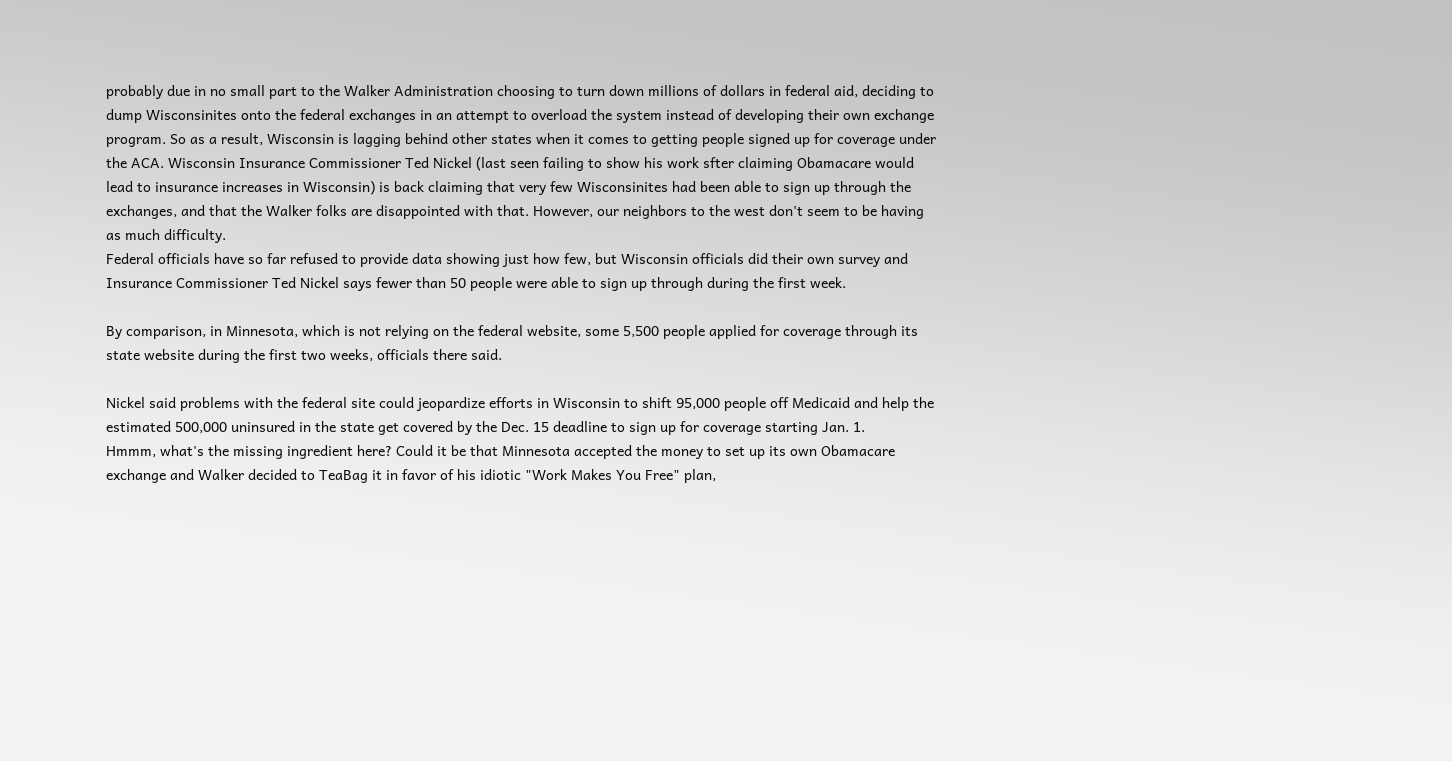probably due in no small part to the Walker Administration choosing to turn down millions of dollars in federal aid, deciding to dump Wisconsinites onto the federal exchanges in an attempt to overload the system instead of developing their own exchange program. So as a result, Wisconsin is lagging behind other states when it comes to getting people signed up for coverage under the ACA. Wisconsin Insurance Commissioner Ted Nickel (last seen failing to show his work sfter claiming Obamacare would lead to insurance increases in Wisconsin) is back claiming that very few Wisconsinites had been able to sign up through the exchanges, and that the Walker folks are disappointed with that. However, our neighbors to the west don't seem to be having as much difficulty.
Federal officials have so far refused to provide data showing just how few, but Wisconsin officials did their own survey and Insurance Commissioner Ted Nickel says fewer than 50 people were able to sign up through during the first week.

By comparison, in Minnesota, which is not relying on the federal website, some 5,500 people applied for coverage through its state website during the first two weeks, officials there said.

Nickel said problems with the federal site could jeopardize efforts in Wisconsin to shift 95,000 people off Medicaid and help the estimated 500,000 uninsured in the state get covered by the Dec. 15 deadline to sign up for coverage starting Jan. 1.
Hmmm, what's the missing ingredient here? Could it be that Minnesota accepted the money to set up its own Obamacare exchange and Walker decided to TeaBag it in favor of his idiotic "Work Makes You Free" plan,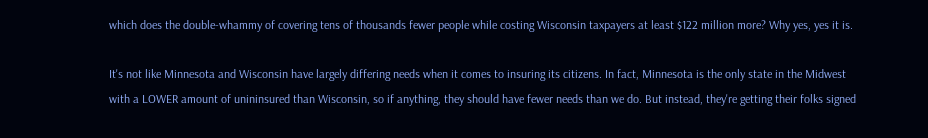which does the double-whammy of covering tens of thousands fewer people while costing Wisconsin taxpayers at least $122 million more? Why yes, yes it is.

It's not like Minnesota and Wisconsin have largely differing needs when it comes to insuring its citizens. In fact, Minnesota is the only state in the Midwest with a LOWER amount of unininsured than Wisconsin, so if anything, they should have fewer needs than we do. But instead, they're getting their folks signed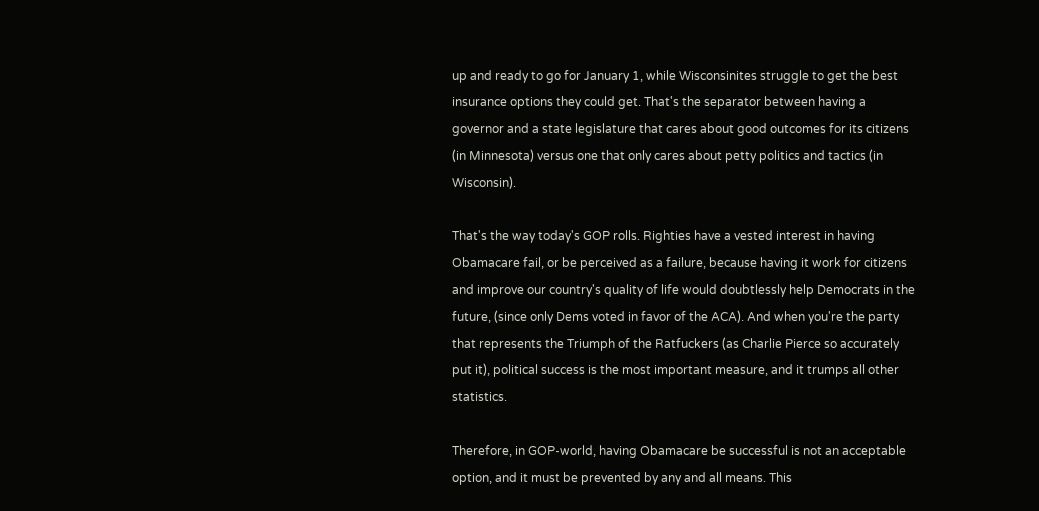up and ready to go for January 1, while Wisconsinites struggle to get the best insurance options they could get. That's the separator between having a governor and a state legislature that cares about good outcomes for its citizens (in Minnesota) versus one that only cares about petty politics and tactics (in Wisconsin).

That's the way today's GOP rolls. Righties have a vested interest in having Obamacare fail, or be perceived as a failure, because having it work for citizens and improve our country's quality of life would doubtlessly help Democrats in the future, (since only Dems voted in favor of the ACA). And when you're the party that represents the Triumph of the Ratfuckers (as Charlie Pierce so accurately put it), political success is the most important measure, and it trumps all other statistics.

Therefore, in GOP-world, having Obamacare be successful is not an acceptable option, and it must be prevented by any and all means. This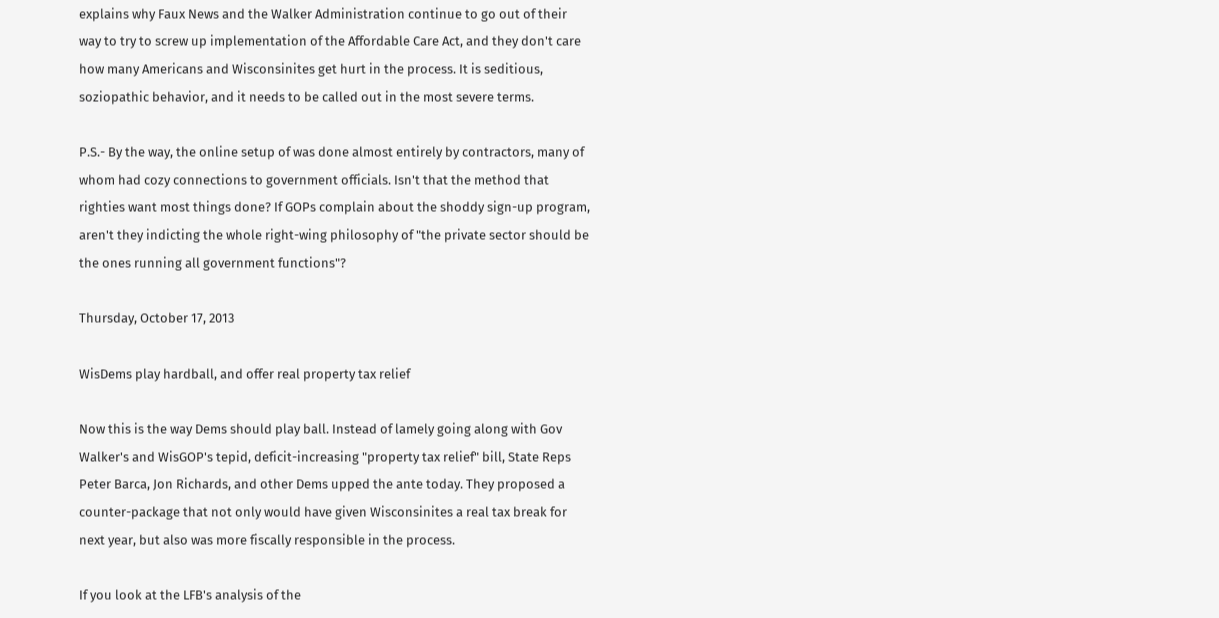explains why Faux News and the Walker Administration continue to go out of their way to try to screw up implementation of the Affordable Care Act, and they don't care how many Americans and Wisconsinites get hurt in the process. It is seditious, soziopathic behavior, and it needs to be called out in the most severe terms.

P.S.- By the way, the online setup of was done almost entirely by contractors, many of whom had cozy connections to government officials. Isn't that the method that righties want most things done? If GOPs complain about the shoddy sign-up program, aren't they indicting the whole right-wing philosophy of "the private sector should be the ones running all government functions"?

Thursday, October 17, 2013

WisDems play hardball, and offer real property tax relief

Now this is the way Dems should play ball. Instead of lamely going along with Gov Walker's and WisGOP's tepid, deficit-increasing "property tax relief" bill, State Reps Peter Barca, Jon Richards, and other Dems upped the ante today. They proposed a counter-package that not only would have given Wisconsinites a real tax break for next year, but also was more fiscally responsible in the process.

If you look at the LFB's analysis of the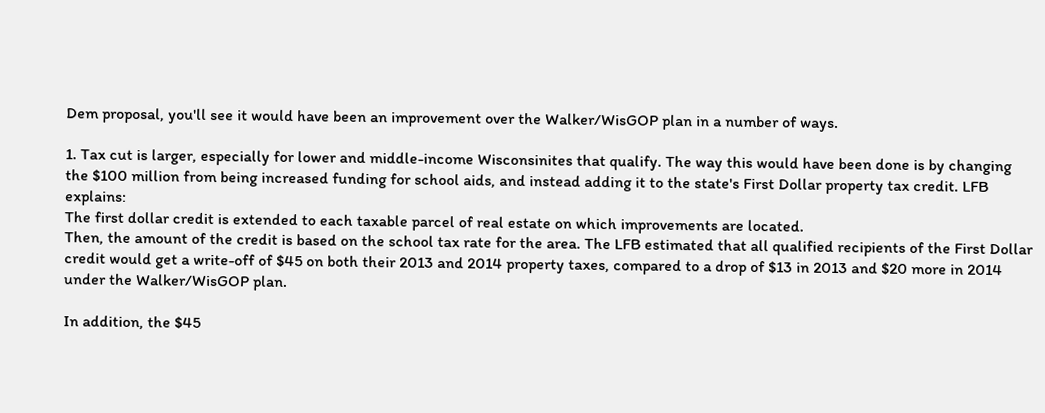Dem proposal, you'll see it would have been an improvement over the Walker/WisGOP plan in a number of ways.

1. Tax cut is larger, especially for lower and middle-income Wisconsinites that qualify. The way this would have been done is by changing the $100 million from being increased funding for school aids, and instead adding it to the state's First Dollar property tax credit. LFB explains:
The first dollar credit is extended to each taxable parcel of real estate on which improvements are located.
Then, the amount of the credit is based on the school tax rate for the area. The LFB estimated that all qualified recipients of the First Dollar credit would get a write-off of $45 on both their 2013 and 2014 property taxes, compared to a drop of $13 in 2013 and $20 more in 2014 under the Walker/WisGOP plan.

In addition, the $45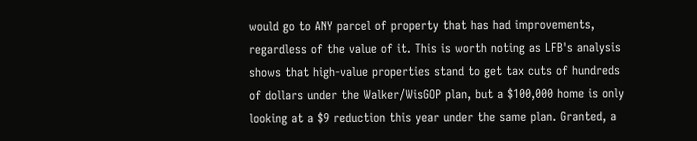would go to ANY parcel of property that has had improvements, regardless of the value of it. This is worth noting as LFB's analysis shows that high-value properties stand to get tax cuts of hundreds of dollars under the Walker/WisGOP plan, but a $100,000 home is only looking at a $9 reduction this year under the same plan. Granted, a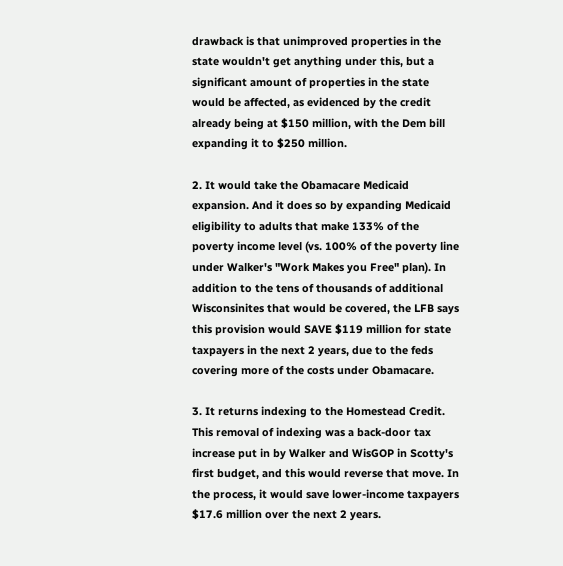drawback is that unimproved properties in the state wouldn't get anything under this, but a significant amount of properties in the state would be affected, as evidenced by the credit already being at $150 million, with the Dem bill expanding it to $250 million.

2. It would take the Obamacare Medicaid expansion. And it does so by expanding Medicaid eligibility to adults that make 133% of the poverty income level (vs. 100% of the poverty line under Walker's "Work Makes you Free" plan). In addition to the tens of thousands of additional Wisconsinites that would be covered, the LFB says this provision would SAVE $119 million for state taxpayers in the next 2 years, due to the feds covering more of the costs under Obamacare.

3. It returns indexing to the Homestead Credit. This removal of indexing was a back-door tax increase put in by Walker and WisGOP in Scotty's first budget, and this would reverse that move. In the process, it would save lower-income taxpayers $17.6 million over the next 2 years.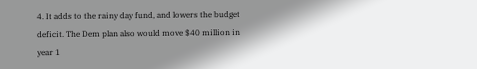4. It adds to the rainy day fund, and lowers the budget deficit. The Dem plan also would move $40 million in year 1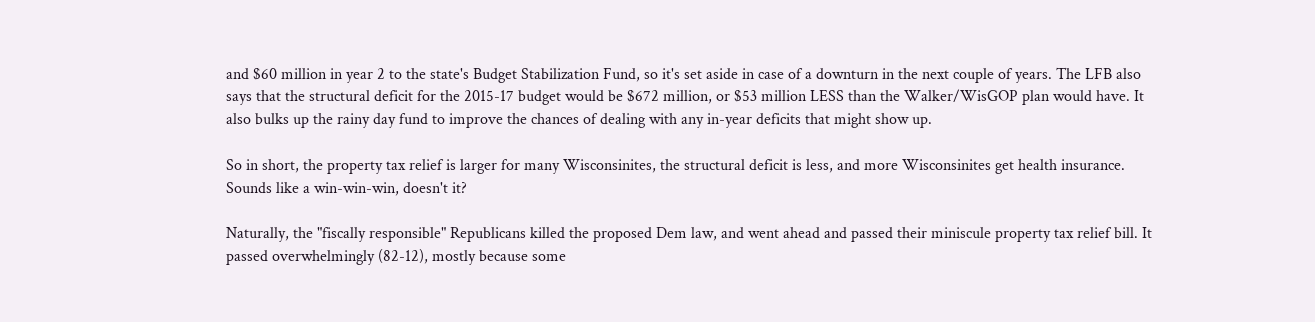and $60 million in year 2 to the state's Budget Stabilization Fund, so it's set aside in case of a downturn in the next couple of years. The LFB also says that the structural deficit for the 2015-17 budget would be $672 million, or $53 million LESS than the Walker/WisGOP plan would have. It also bulks up the rainy day fund to improve the chances of dealing with any in-year deficits that might show up.

So in short, the property tax relief is larger for many Wisconsinites, the structural deficit is less, and more Wisconsinites get health insurance. Sounds like a win-win-win, doesn't it?

Naturally, the "fiscally responsible" Republicans killed the proposed Dem law, and went ahead and passed their miniscule property tax relief bill. It passed overwhelmingly (82-12), mostly because some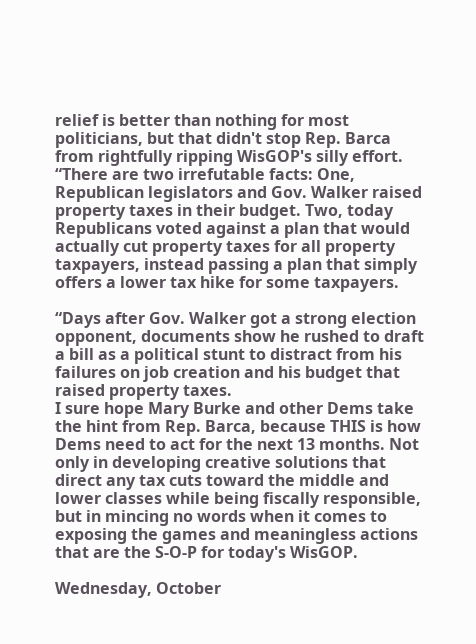relief is better than nothing for most politicians, but that didn't stop Rep. Barca from rightfully ripping WisGOP's silly effort.
“There are two irrefutable facts: One, Republican legislators and Gov. Walker raised property taxes in their budget. Two, today Republicans voted against a plan that would actually cut property taxes for all property taxpayers, instead passing a plan that simply offers a lower tax hike for some taxpayers.

“Days after Gov. Walker got a strong election opponent, documents show he rushed to draft a bill as a political stunt to distract from his failures on job creation and his budget that raised property taxes.
I sure hope Mary Burke and other Dems take the hint from Rep. Barca, because THIS is how Dems need to act for the next 13 months. Not only in developing creative solutions that direct any tax cuts toward the middle and lower classes while being fiscally responsible, but in mincing no words when it comes to exposing the games and meaningless actions that are the S-O-P for today's WisGOP.

Wednesday, October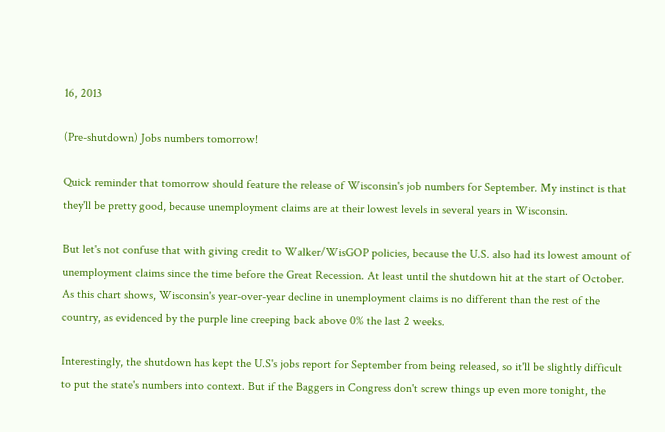16, 2013

(Pre-shutdown) Jobs numbers tomorrow!

Quick reminder that tomorrow should feature the release of Wisconsin's job numbers for September. My instinct is that they'll be pretty good, because unemployment claims are at their lowest levels in several years in Wisconsin.

But let's not confuse that with giving credit to Walker/WisGOP policies, because the U.S. also had its lowest amount of unemployment claims since the time before the Great Recession. At least until the shutdown hit at the start of October. As this chart shows, Wisconsin's year-over-year decline in unemployment claims is no different than the rest of the country, as evidenced by the purple line creeping back above 0% the last 2 weeks.

Interestingly, the shutdown has kept the U.S's jobs report for September from being released, so it'll be slightly difficult to put the state's numbers into context. But if the Baggers in Congress don't screw things up even more tonight, the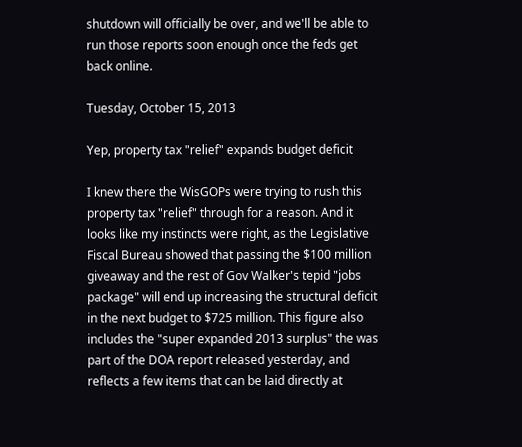shutdown will officially be over, and we'll be able to run those reports soon enough once the feds get back online.

Tuesday, October 15, 2013

Yep, property tax "relief" expands budget deficit

I knew there the WisGOPs were trying to rush this property tax "relief" through for a reason. And it looks like my instincts were right, as the Legislative Fiscal Bureau showed that passing the $100 million giveaway and the rest of Gov Walker's tepid "jobs package" will end up increasing the structural deficit in the next budget to $725 million. This figure also includes the "super expanded 2013 surplus" the was part of the DOA report released yesterday, and reflects a few items that can be laid directly at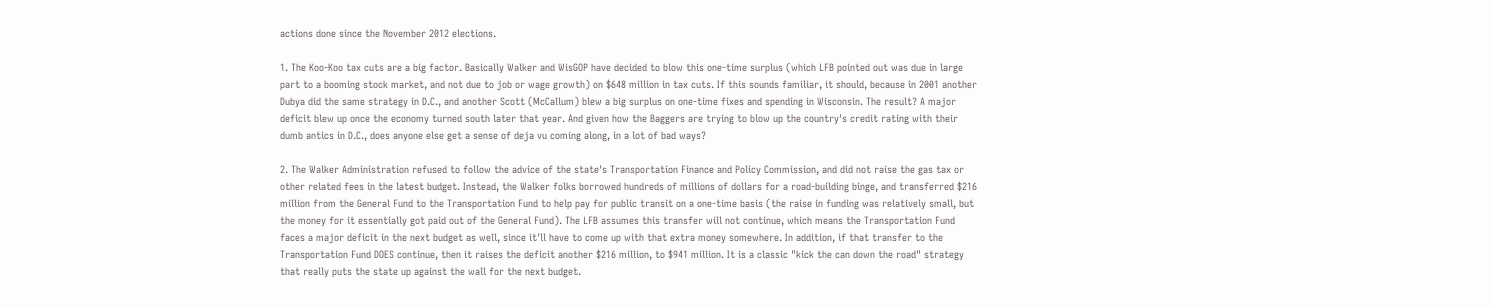actions done since the November 2012 elections.

1. The Koo-Koo tax cuts are a big factor. Basically Walker and WisGOP have decided to blow this one-time surplus (which LFB pointed out was due in large part to a booming stock market, and not due to job or wage growth) on $648 million in tax cuts. If this sounds familiar, it should, because in 2001 another Dubya did the same strategy in D.C., and another Scott (McCallum) blew a big surplus on one-time fixes and spending in Wisconsin. The result? A major deficit blew up once the economy turned south later that year. And given how the Baggers are trying to blow up the country's credit rating with their dumb antics in D.C., does anyone else get a sense of deja vu coming along, in a lot of bad ways?

2. The Walker Administration refused to follow the advice of the state's Transportation Finance and Policy Commission, and did not raise the gas tax or other related fees in the latest budget. Instead, the Walker folks borrowed hundreds of millions of dollars for a road-building binge, and transferred $216 million from the General Fund to the Transportation Fund to help pay for public transit on a one-time basis (the raise in funding was relatively small, but the money for it essentially got paid out of the General Fund). The LFB assumes this transfer will not continue, which means the Transportation Fund faces a major deficit in the next budget as well, since it'll have to come up with that extra money somewhere. In addition, if that transfer to the Transportation Fund DOES continue, then it raises the deficit another $216 million, to $941 million. It is a classic "kick the can down the road" strategy that really puts the state up against the wall for the next budget.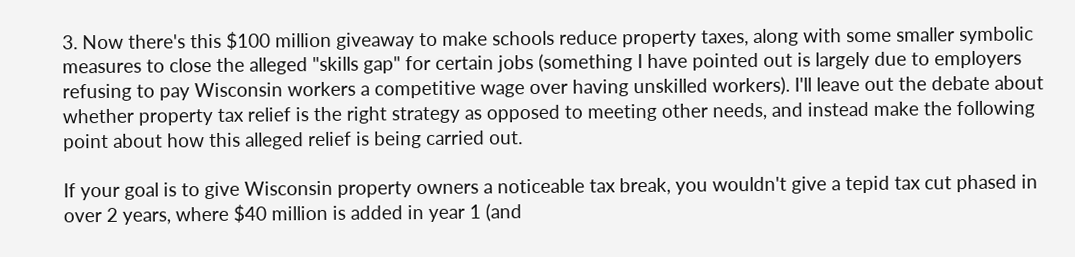3. Now there's this $100 million giveaway to make schools reduce property taxes, along with some smaller symbolic measures to close the alleged "skills gap" for certain jobs (something I have pointed out is largely due to employers refusing to pay Wisconsin workers a competitive wage over having unskilled workers). I'll leave out the debate about whether property tax relief is the right strategy as opposed to meeting other needs, and instead make the following point about how this alleged relief is being carried out.

If your goal is to give Wisconsin property owners a noticeable tax break, you wouldn't give a tepid tax cut phased in over 2 years, where $40 million is added in year 1 (and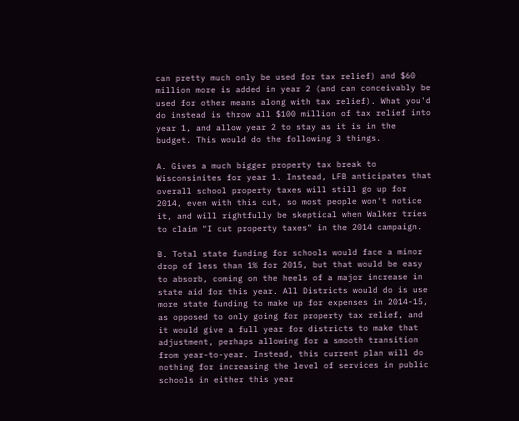can pretty much only be used for tax relief) and $60 million more is added in year 2 (and can conceivably be used for other means along with tax relief). What you'd do instead is throw all $100 million of tax relief into year 1, and allow year 2 to stay as it is in the budget. This would do the following 3 things.

A. Gives a much bigger property tax break to Wisconsinites for year 1. Instead, LFB anticipates that overall school property taxes will still go up for 2014, even with this cut, so most people won't notice it, and will rightfully be skeptical when Walker tries to claim "I cut property taxes" in the 2014 campaign.

B. Total state funding for schools would face a minor drop of less than 1% for 2015, but that would be easy to absorb, coming on the heels of a major increase in state aid for this year. All Districts would do is use more state funding to make up for expenses in 2014-15, as opposed to only going for property tax relief, and it would give a full year for districts to make that adjustment, perhaps allowing for a smooth transition from year-to-year. Instead, this current plan will do nothing for increasing the level of services in public schools in either this year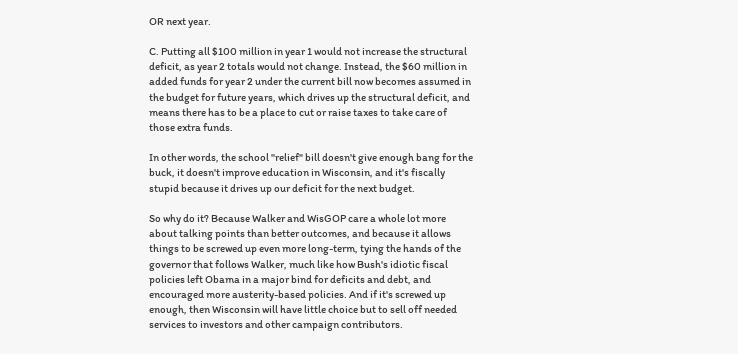OR next year.

C. Putting all $100 million in year 1 would not increase the structural deficit, as year 2 totals would not change. Instead, the $60 million in added funds for year 2 under the current bill now becomes assumed in the budget for future years, which drives up the structural deficit, and means there has to be a place to cut or raise taxes to take care of those extra funds.

In other words, the school "relief" bill doesn't give enough bang for the buck, it doesn't improve education in Wisconsin, and it's fiscally stupid because it drives up our deficit for the next budget.

So why do it? Because Walker and WisGOP care a whole lot more about talking points than better outcomes, and because it allows things to be screwed up even more long-term, tying the hands of the governor that follows Walker, much like how Bush's idiotic fiscal policies left Obama in a major bind for deficits and debt, and encouraged more austerity-based policies. And if it's screwed up enough, then Wisconsin will have little choice but to sell off needed services to investors and other campaign contributors.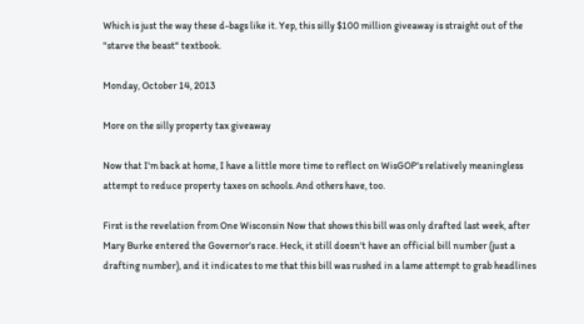Which is just the way these d-bags like it. Yep, this silly $100 million giveaway is straight out of the "starve the beast" textbook.

Monday, October 14, 2013

More on the silly property tax giveaway

Now that I'm back at home, I have a little more time to reflect on WisGOP's relatively meaningless attempt to reduce property taxes on schools. And others have, too.

First is the revelation from One Wisconsin Now that shows this bill was only drafted last week, after Mary Burke entered the Governor's race. Heck, it still doesn't have an official bill number (just a drafting number), and it indicates to me that this bill was rushed in a lame attempt to grab headlines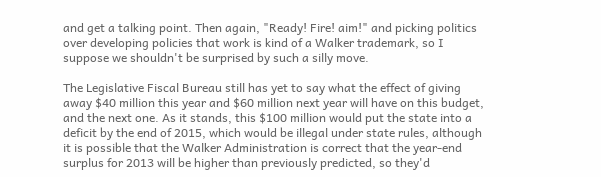and get a talking point. Then again, "Ready! Fire! aim!" and picking politics over developing policies that work is kind of a Walker trademark, so I suppose we shouldn't be surprised by such a silly move.

The Legislative Fiscal Bureau still has yet to say what the effect of giving away $40 million this year and $60 million next year will have on this budget, and the next one. As it stands, this $100 million would put the state into a deficit by the end of 2015, which would be illegal under state rules, although it is possible that the Walker Administration is correct that the year-end surplus for 2013 will be higher than previously predicted, so they'd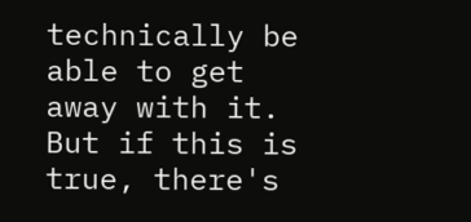technically be able to get away with it. But if this is true, there's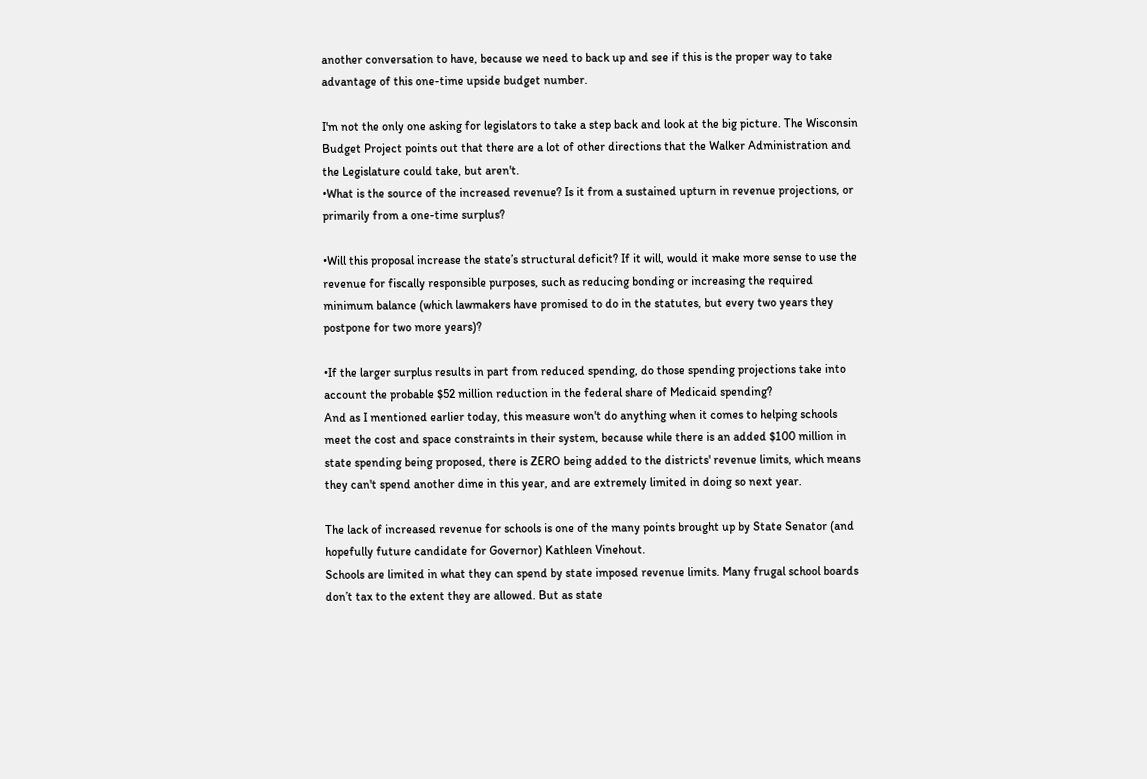another conversation to have, because we need to back up and see if this is the proper way to take advantage of this one-time upside budget number.

I'm not the only one asking for legislators to take a step back and look at the big picture. The Wisconsin Budget Project points out that there are a lot of other directions that the Walker Administration and the Legislature could take, but aren't.
•What is the source of the increased revenue? Is it from a sustained upturn in revenue projections, or primarily from a one-time surplus?

•Will this proposal increase the state’s structural deficit? If it will, would it make more sense to use the revenue for fiscally responsible purposes, such as reducing bonding or increasing the required minimum balance (which lawmakers have promised to do in the statutes, but every two years they postpone for two more years)?

•If the larger surplus results in part from reduced spending, do those spending projections take into account the probable $52 million reduction in the federal share of Medicaid spending?
And as I mentioned earlier today, this measure won't do anything when it comes to helping schools meet the cost and space constraints in their system, because while there is an added $100 million in state spending being proposed, there is ZERO being added to the districts' revenue limits, which means they can't spend another dime in this year, and are extremely limited in doing so next year.

The lack of increased revenue for schools is one of the many points brought up by State Senator (and hopefully future candidate for Governor) Kathleen Vinehout.
Schools are limited in what they can spend by state imposed revenue limits. Many frugal school boards don’t tax to the extent they are allowed. But as state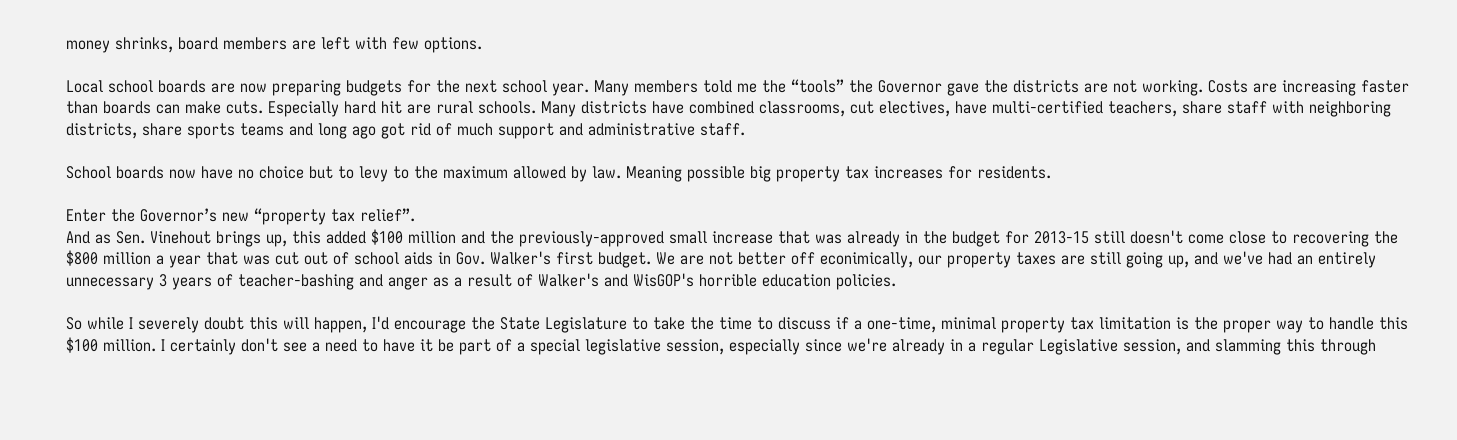money shrinks, board members are left with few options.

Local school boards are now preparing budgets for the next school year. Many members told me the “tools” the Governor gave the districts are not working. Costs are increasing faster than boards can make cuts. Especially hard hit are rural schools. Many districts have combined classrooms, cut electives, have multi-certified teachers, share staff with neighboring districts, share sports teams and long ago got rid of much support and administrative staff.

School boards now have no choice but to levy to the maximum allowed by law. Meaning possible big property tax increases for residents.

Enter the Governor’s new “property tax relief”.
And as Sen. Vinehout brings up, this added $100 million and the previously-approved small increase that was already in the budget for 2013-15 still doesn't come close to recovering the $800 million a year that was cut out of school aids in Gov. Walker's first budget. We are not better off econimically, our property taxes are still going up, and we've had an entirely unnecessary 3 years of teacher-bashing and anger as a result of Walker's and WisGOP's horrible education policies.

So while I severely doubt this will happen, I'd encourage the State Legislature to take the time to discuss if a one-time, minimal property tax limitation is the proper way to handle this $100 million. I certainly don't see a need to have it be part of a special legislative session, especially since we're already in a regular Legislative session, and slamming this through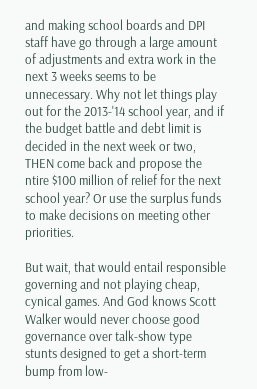and making school boards and DPI staff have go through a large amount of adjustments and extra work in the next 3 weeks seems to be unnecessary. Why not let things play out for the 2013-'14 school year, and if the budget battle and debt limit is decided in the next week or two, THEN come back and propose the ntire $100 million of relief for the next school year? Or use the surplus funds to make decisions on meeting other priorities.

But wait, that would entail responsible governing and not playing cheap, cynical games. And God knows Scott Walker would never choose good governance over talk-show type stunts designed to get a short-term bump from low-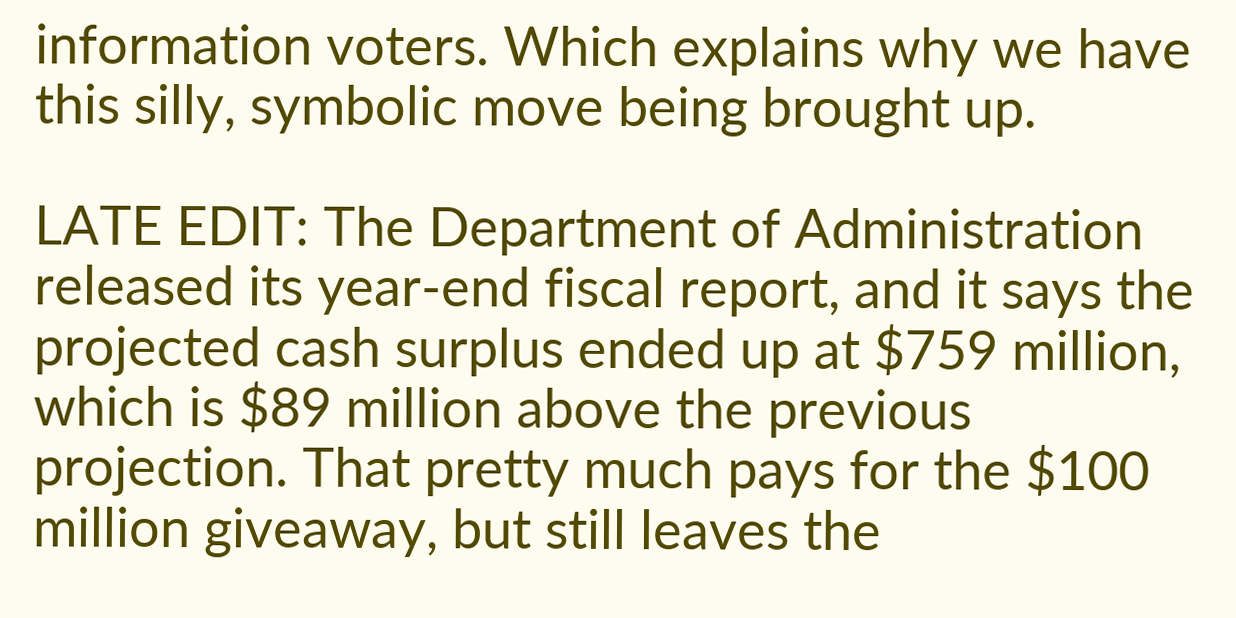information voters. Which explains why we have this silly, symbolic move being brought up.

LATE EDIT: The Department of Administration released its year-end fiscal report, and it says the projected cash surplus ended up at $759 million, which is $89 million above the previous projection. That pretty much pays for the $100 million giveaway, but still leaves the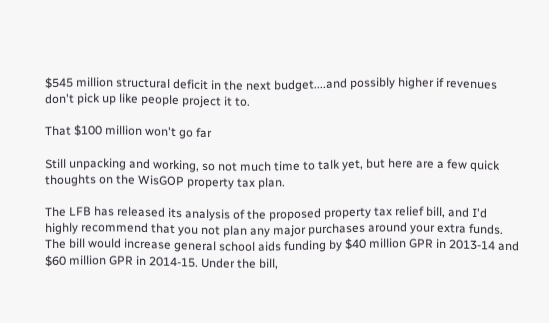$545 million structural deficit in the next budget....and possibly higher if revenues don't pick up like people project it to.

That $100 million won't go far

Still unpacking and working, so not much time to talk yet, but here are a few quick thoughts on the WisGOP property tax plan.

The LFB has released its analysis of the proposed property tax relief bill, and I'd highly recommend that you not plan any major purchases around your extra funds.
The bill would increase general school aids funding by $40 million GPR in 2013-14 and $60 million GPR in 2014-15. Under the bill,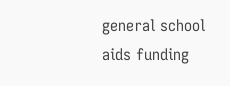general school aids funding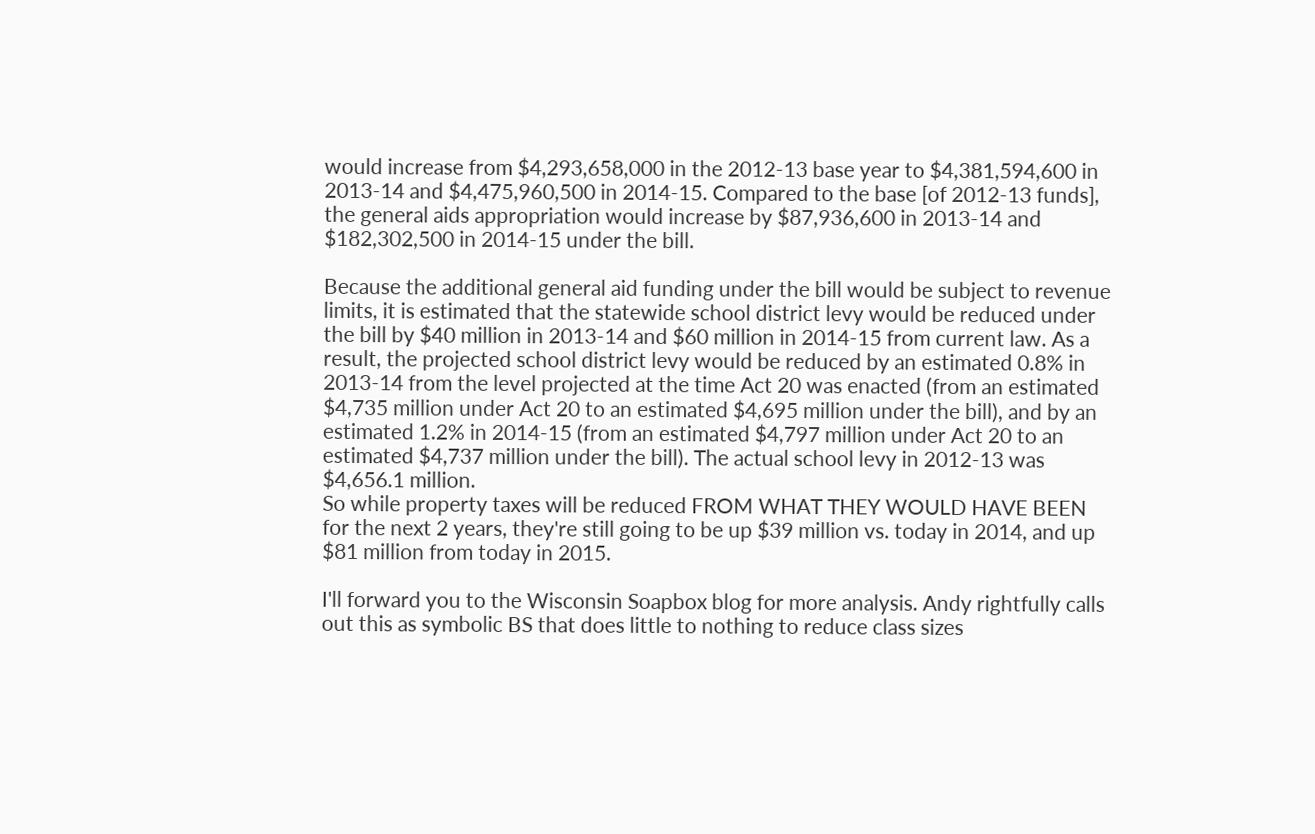would increase from $4,293,658,000 in the 2012-13 base year to $4,381,594,600 in 2013-14 and $4,475,960,500 in 2014-15. Compared to the base [of 2012-13 funds], the general aids appropriation would increase by $87,936,600 in 2013-14 and $182,302,500 in 2014-15 under the bill.

Because the additional general aid funding under the bill would be subject to revenue limits, it is estimated that the statewide school district levy would be reduced under the bill by $40 million in 2013-14 and $60 million in 2014-15 from current law. As a result, the projected school district levy would be reduced by an estimated 0.8% in 2013-14 from the level projected at the time Act 20 was enacted (from an estimated $4,735 million under Act 20 to an estimated $4,695 million under the bill), and by an estimated 1.2% in 2014-15 (from an estimated $4,797 million under Act 20 to an estimated $4,737 million under the bill). The actual school levy in 2012-13 was $4,656.1 million.
So while property taxes will be reduced FROM WHAT THEY WOULD HAVE BEEN for the next 2 years, they're still going to be up $39 million vs. today in 2014, and up $81 million from today in 2015.

I'll forward you to the Wisconsin Soapbox blog for more analysis. Andy rightfully calls out this as symbolic BS that does little to nothing to reduce class sizes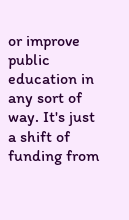or improve public education in any sort of way. It's just a shift of funding from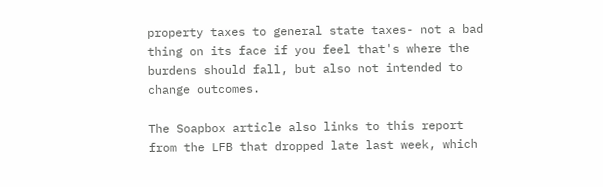property taxes to general state taxes- not a bad thing on its face if you feel that's where the burdens should fall, but also not intended to change outcomes.

The Soapbox article also links to this report from the LFB that dropped late last week, which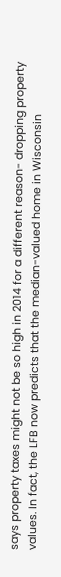says property taxes might not be so high in 2014 for a different reason- dropping property values. In fact, the LFB now predicts that the median-valued home in Wisconsin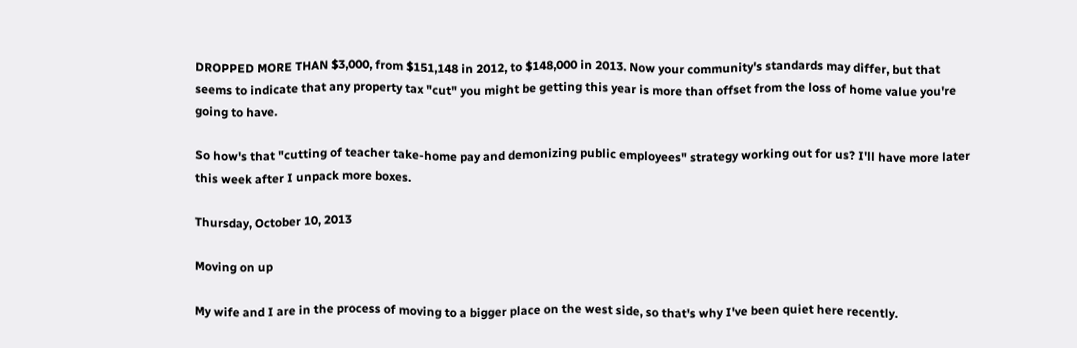DROPPED MORE THAN $3,000, from $151,148 in 2012, to $148,000 in 2013. Now your community's standards may differ, but that seems to indicate that any property tax "cut" you might be getting this year is more than offset from the loss of home value you're going to have.

So how's that "cutting of teacher take-home pay and demonizing public employees" strategy working out for us? I'll have more later this week after I unpack more boxes.

Thursday, October 10, 2013

Moving on up

My wife and I are in the process of moving to a bigger place on the west side, so that's why I've been quiet here recently.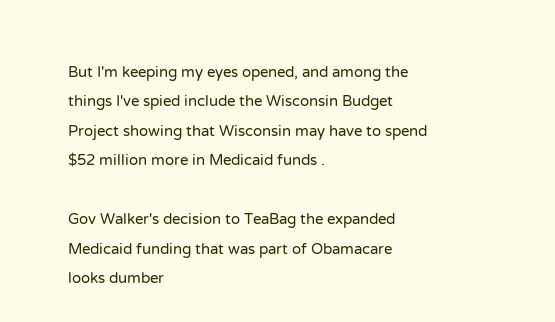But I'm keeping my eyes opened, and among the things I've spied include the Wisconsin Budget Project showing that Wisconsin may have to spend $52 million more in Medicaid funds .

Gov Walker's decision to TeaBag the expanded Medicaid funding that was part of Obamacare looks dumber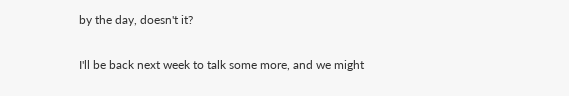by the day, doesn't it?

I'll be back next week to talk some more, and we might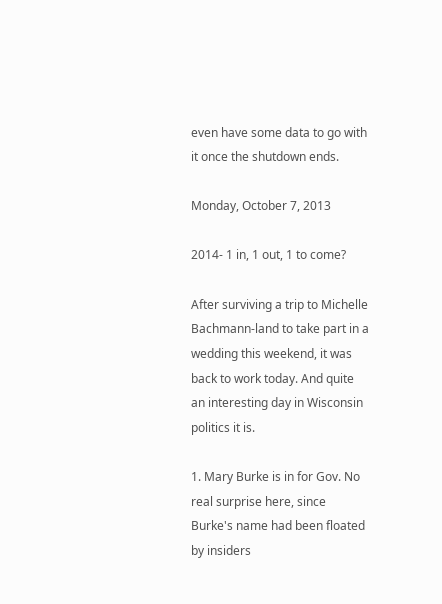even have some data to go with it once the shutdown ends.

Monday, October 7, 2013

2014- 1 in, 1 out, 1 to come?

After surviving a trip to Michelle Bachmann-land to take part in a wedding this weekend, it was back to work today. And quite an interesting day in Wisconsin politics it is.

1. Mary Burke is in for Gov. No real surprise here, since Burke's name had been floated by insiders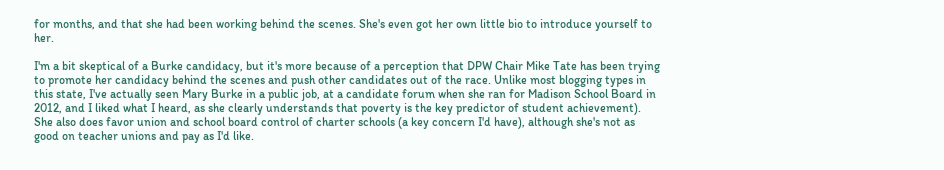for months, and that she had been working behind the scenes. She's even got her own little bio to introduce yourself to her.

I'm a bit skeptical of a Burke candidacy, but it's more because of a perception that DPW Chair Mike Tate has been trying to promote her candidacy behind the scenes and push other candidates out of the race. Unlike most blogging types in this state, I've actually seen Mary Burke in a public job, at a candidate forum when she ran for Madison School Board in 2012, and I liked what I heard, as she clearly understands that poverty is the key predictor of student achievement). She also does favor union and school board control of charter schools (a key concern I'd have), although she's not as good on teacher unions and pay as I'd like.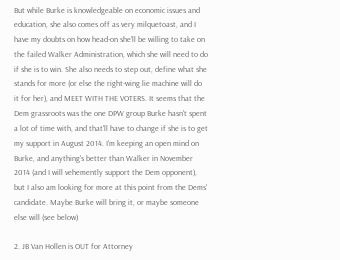But while Burke is knowledgeable on economic issues and education, she also comes off as very milquetoast, and I have my doubts on how head-on she'll be willing to take on the failed Walker Administration, which she will need to do if she is to win. She also needs to step out, define what she stands for more (or else the right-wing lie machine will do it for her), and MEET WITH THE VOTERS. It seems that the Dem grassroots was the one DPW group Burke hasn't spent a lot of time with, and that'll have to change if she is to get my support in August 2014. I'm keeping an open mind on Burke, and anything's better than Walker in November 2014 (and I will vehemently support the Dem opponent), but I also am looking for more at this point from the Dems' candidate. Maybe Burke will bring it, or maybe someone else will (see below)

2. JB Van Hollen is OUT for Attorney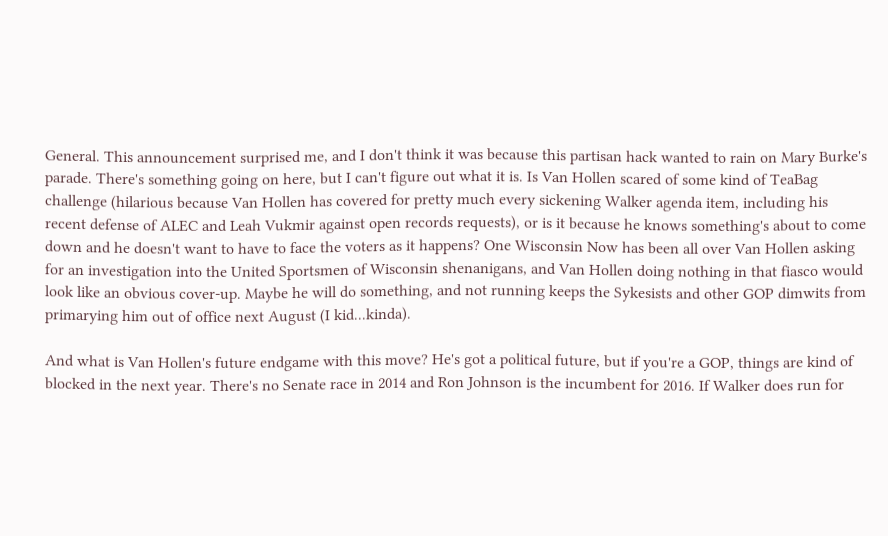General. This announcement surprised me, and I don't think it was because this partisan hack wanted to rain on Mary Burke's parade. There's something going on here, but I can't figure out what it is. Is Van Hollen scared of some kind of TeaBag challenge (hilarious because Van Hollen has covered for pretty much every sickening Walker agenda item, including his recent defense of ALEC and Leah Vukmir against open records requests), or is it because he knows something's about to come down and he doesn't want to have to face the voters as it happens? One Wisconsin Now has been all over Van Hollen asking for an investigation into the United Sportsmen of Wisconsin shenanigans, and Van Hollen doing nothing in that fiasco would look like an obvious cover-up. Maybe he will do something, and not running keeps the Sykesists and other GOP dimwits from primarying him out of office next August (I kid...kinda).

And what is Van Hollen's future endgame with this move? He's got a political future, but if you're a GOP, things are kind of blocked in the next year. There's no Senate race in 2014 and Ron Johnson is the incumbent for 2016. If Walker does run for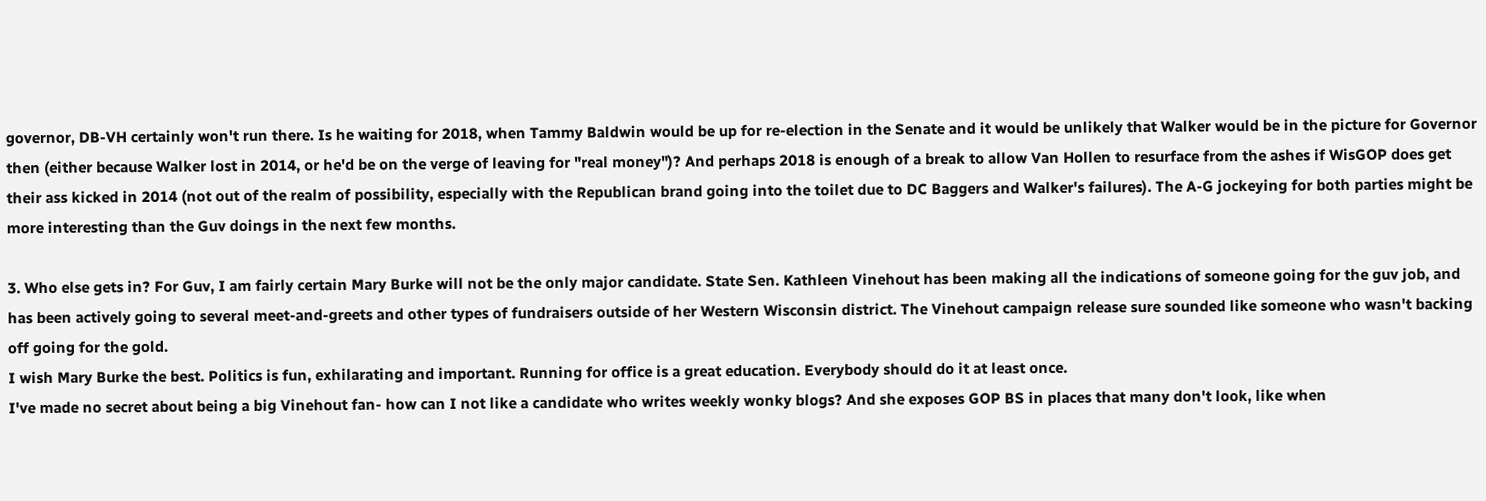governor, DB-VH certainly won't run there. Is he waiting for 2018, when Tammy Baldwin would be up for re-election in the Senate and it would be unlikely that Walker would be in the picture for Governor then (either because Walker lost in 2014, or he'd be on the verge of leaving for "real money")? And perhaps 2018 is enough of a break to allow Van Hollen to resurface from the ashes if WisGOP does get their ass kicked in 2014 (not out of the realm of possibility, especially with the Republican brand going into the toilet due to DC Baggers and Walker's failures). The A-G jockeying for both parties might be more interesting than the Guv doings in the next few months.

3. Who else gets in? For Guv, I am fairly certain Mary Burke will not be the only major candidate. State Sen. Kathleen Vinehout has been making all the indications of someone going for the guv job, and has been actively going to several meet-and-greets and other types of fundraisers outside of her Western Wisconsin district. The Vinehout campaign release sure sounded like someone who wasn't backing off going for the gold.
I wish Mary Burke the best. Politics is fun, exhilarating and important. Running for office is a great education. Everybody should do it at least once.
I've made no secret about being a big Vinehout fan- how can I not like a candidate who writes weekly wonky blogs? And she exposes GOP BS in places that many don't look, like when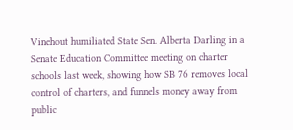Vinehout humiliated State Sen. Alberta Darling in a Senate Education Committee meeting on charter schools last week, showing how SB 76 removes local control of charters, and funnels money away from public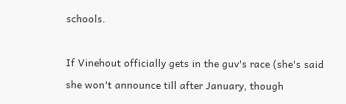schools.

If Vinehout officially gets in the guv's race (she's said she won't announce till after January, though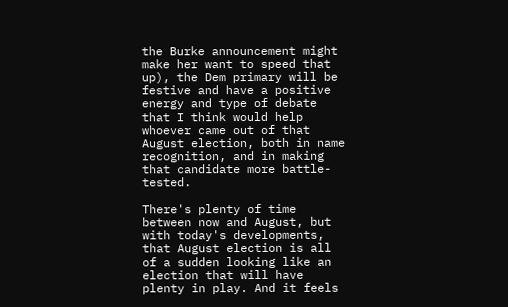the Burke announcement might make her want to speed that up), the Dem primary will be festive and have a positive energy and type of debate that I think would help whoever came out of that August election, both in name recognition, and in making that candidate more battle-tested.

There's plenty of time between now and August, but with today's developments, that August election is all of a sudden looking like an election that will have plenty in play. And it feels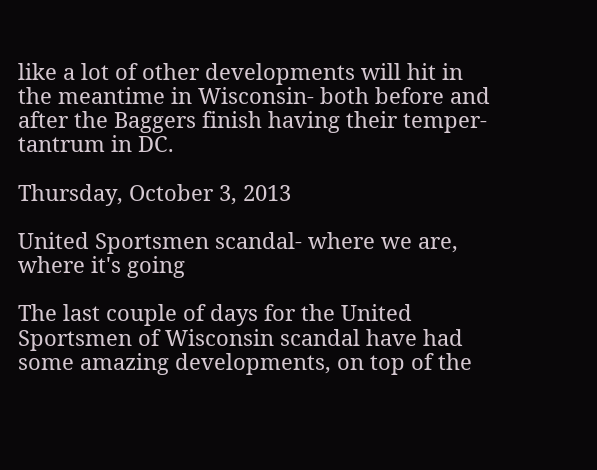like a lot of other developments will hit in the meantime in Wisconsin- both before and after the Baggers finish having their temper-tantrum in DC.

Thursday, October 3, 2013

United Sportsmen scandal- where we are, where it's going

The last couple of days for the United Sportsmen of Wisconsin scandal have had some amazing developments, on top of the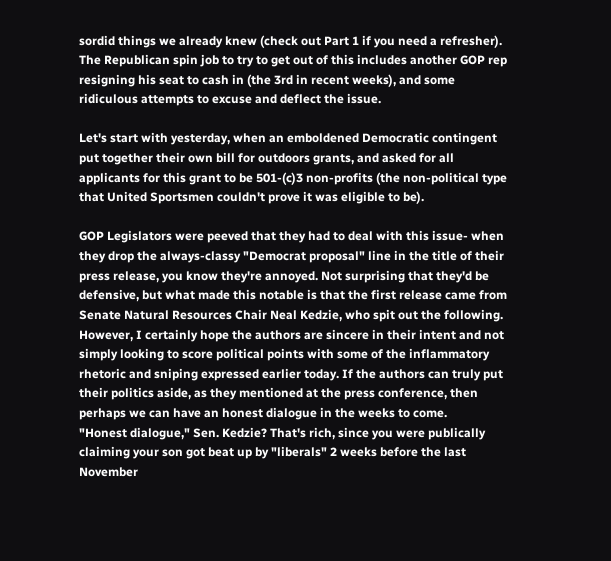sordid things we already knew (check out Part 1 if you need a refresher). The Republican spin job to try to get out of this includes another GOP rep resigning his seat to cash in (the 3rd in recent weeks), and some ridiculous attempts to excuse and deflect the issue.

Let's start with yesterday, when an emboldened Democratic contingent put together their own bill for outdoors grants, and asked for all applicants for this grant to be 501-(c)3 non-profits (the non-political type that United Sportsmen couldn't prove it was eligible to be).

GOP Legislators were peeved that they had to deal with this issue- when they drop the always-classy "Democrat proposal" line in the title of their press release, you know they're annoyed. Not surprising that they'd be defensive, but what made this notable is that the first release came from Senate Natural Resources Chair Neal Kedzie, who spit out the following.
However, I certainly hope the authors are sincere in their intent and not simply looking to score political points with some of the inflammatory rhetoric and sniping expressed earlier today. If the authors can truly put their politics aside, as they mentioned at the press conference, then perhaps we can have an honest dialogue in the weeks to come.
"Honest dialogue," Sen. Kedzie? That's rich, since you were publically claiming your son got beat up by "liberals" 2 weeks before the last November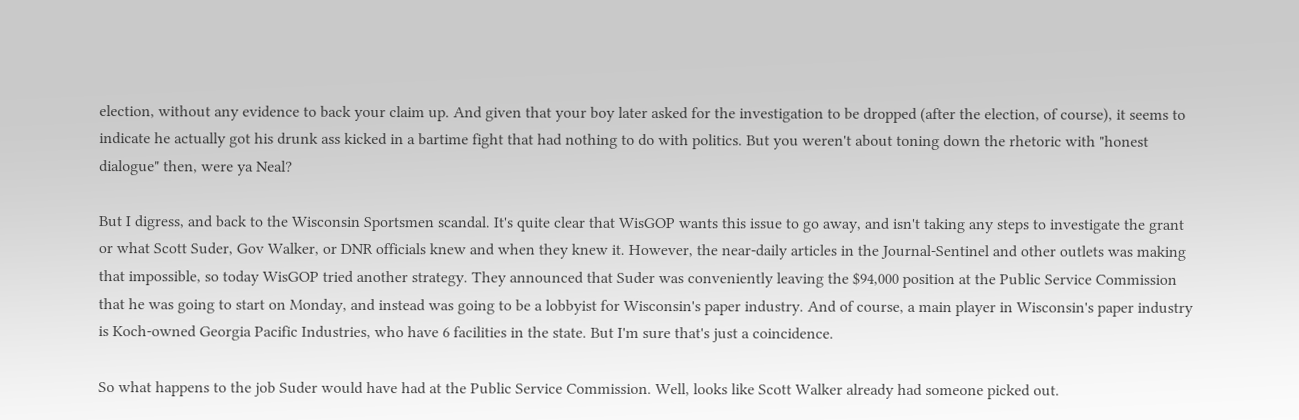election, without any evidence to back your claim up. And given that your boy later asked for the investigation to be dropped (after the election, of course), it seems to indicate he actually got his drunk ass kicked in a bartime fight that had nothing to do with politics. But you weren't about toning down the rhetoric with "honest dialogue" then, were ya Neal?

But I digress, and back to the Wisconsin Sportsmen scandal. It's quite clear that WisGOP wants this issue to go away, and isn't taking any steps to investigate the grant or what Scott Suder, Gov Walker, or DNR officials knew and when they knew it. However, the near-daily articles in the Journal-Sentinel and other outlets was making that impossible, so today WisGOP tried another strategy. They announced that Suder was conveniently leaving the $94,000 position at the Public Service Commission that he was going to start on Monday, and instead was going to be a lobbyist for Wisconsin's paper industry. And of course, a main player in Wisconsin's paper industry is Koch-owned Georgia Pacific Industries, who have 6 facilities in the state. But I'm sure that's just a coincidence.

So what happens to the job Suder would have had at the Public Service Commission. Well, looks like Scott Walker already had someone picked out.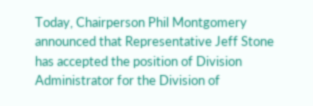Today, Chairperson Phil Montgomery announced that Representative Jeff Stone has accepted the position of Division Administrator for the Division of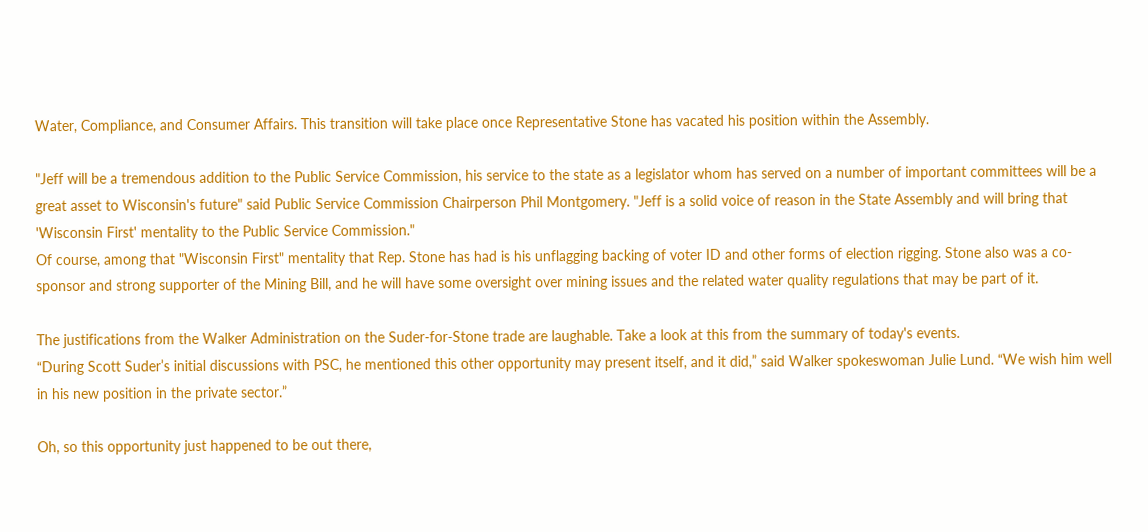Water, Compliance, and Consumer Affairs. This transition will take place once Representative Stone has vacated his position within the Assembly.

"Jeff will be a tremendous addition to the Public Service Commission, his service to the state as a legislator whom has served on a number of important committees will be a great asset to Wisconsin's future" said Public Service Commission Chairperson Phil Montgomery. "Jeff is a solid voice of reason in the State Assembly and will bring that 'Wisconsin First' mentality to the Public Service Commission."
Of course, among that "Wisconsin First" mentality that Rep. Stone has had is his unflagging backing of voter ID and other forms of election rigging. Stone also was a co-sponsor and strong supporter of the Mining Bill, and he will have some oversight over mining issues and the related water quality regulations that may be part of it.

The justifications from the Walker Administration on the Suder-for-Stone trade are laughable. Take a look at this from the summary of today's events.
“During Scott Suder’s initial discussions with PSC, he mentioned this other opportunity may present itself, and it did,” said Walker spokeswoman Julie Lund. “We wish him well in his new position in the private sector.”

Oh, so this opportunity just happened to be out there,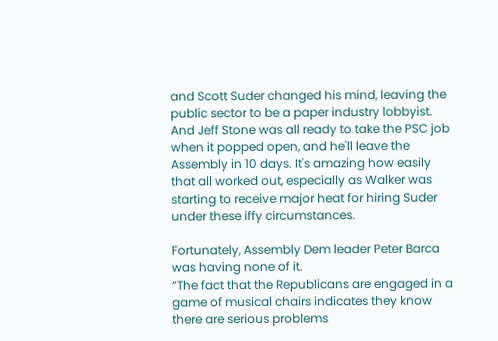and Scott Suder changed his mind, leaving the public sector to be a paper industry lobbyist. And Jeff Stone was all ready to take the PSC job when it popped open, and he'll leave the Assembly in 10 days. It's amazing how easily that all worked out, especially as Walker was starting to receive major heat for hiring Suder under these iffy circumstances.

Fortunately, Assembly Dem leader Peter Barca was having none of it.
“The fact that the Republicans are engaged in a game of musical chairs indicates they know there are serious problems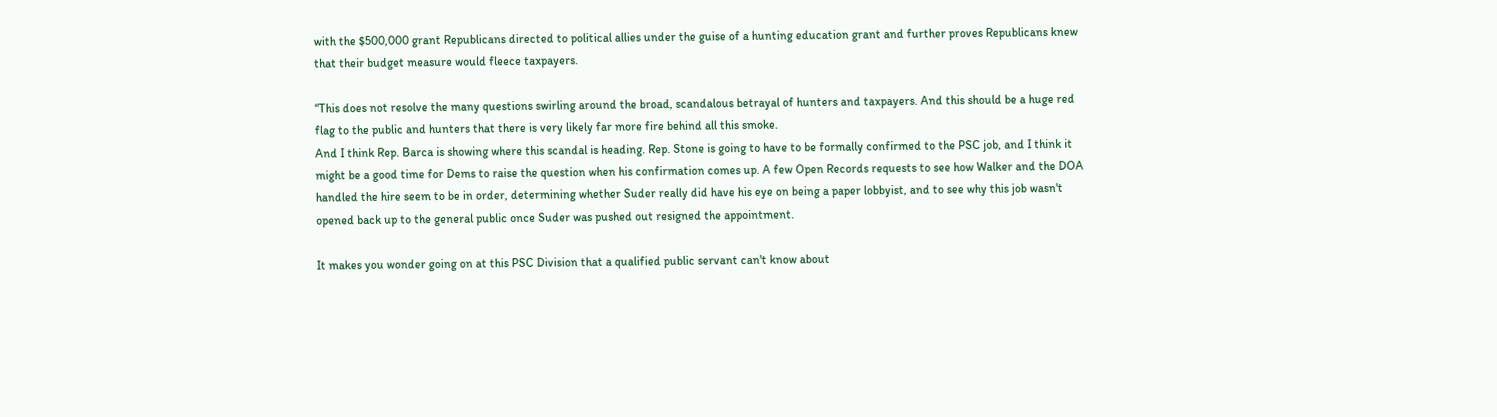with the $500,000 grant Republicans directed to political allies under the guise of a hunting education grant and further proves Republicans knew that their budget measure would fleece taxpayers.

“This does not resolve the many questions swirling around the broad, scandalous betrayal of hunters and taxpayers. And this should be a huge red flag to the public and hunters that there is very likely far more fire behind all this smoke.
And I think Rep. Barca is showing where this scandal is heading. Rep. Stone is going to have to be formally confirmed to the PSC job, and I think it might be a good time for Dems to raise the question when his confirmation comes up. A few Open Records requests to see how Walker and the DOA handled the hire seem to be in order, determining whether Suder really did have his eye on being a paper lobbyist, and to see why this job wasn't opened back up to the general public once Suder was pushed out resigned the appointment.

It makes you wonder going on at this PSC Division that a qualified public servant can't know about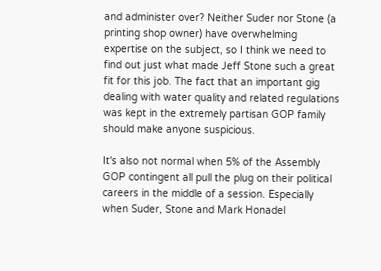and administer over? Neither Suder nor Stone (a printing shop owner) have overwhelming expertise on the subject, so I think we need to find out just what made Jeff Stone such a great fit for this job. The fact that an important gig dealing with water quality and related regulations was kept in the extremely partisan GOP family should make anyone suspicious.

It's also not normal when 5% of the Assembly GOP contingent all pull the plug on their political careers in the middle of a session. Especially when Suder, Stone and Mark Honadel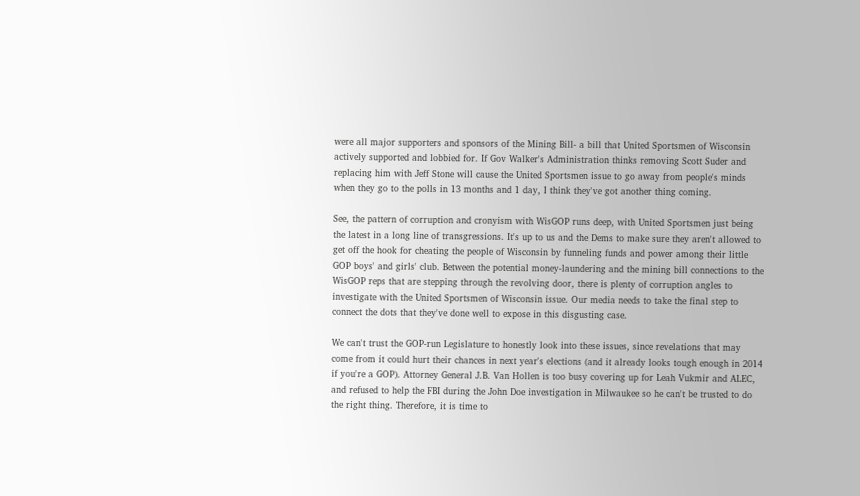were all major supporters and sponsors of the Mining Bill- a bill that United Sportsmen of Wisconsin actively supported and lobbied for. If Gov Walker's Administration thinks removing Scott Suder and replacing him with Jeff Stone will cause the United Sportsmen issue to go away from people's minds when they go to the polls in 13 months and 1 day, I think they've got another thing coming.

See, the pattern of corruption and cronyism with WisGOP runs deep, with United Sportsmen just being the latest in a long line of transgressions. It's up to us and the Dems to make sure they aren't allowed to get off the hook for cheating the people of Wisconsin by funneling funds and power among their little GOP boys' and girls' club. Between the potential money-laundering and the mining bill connections to the WisGOP reps that are stepping through the revolving door, there is plenty of corruption angles to investigate with the United Sportsmen of Wisconsin issue. Our media needs to take the final step to connect the dots that they've done well to expose in this disgusting case.

We can't trust the GOP-run Legislature to honestly look into these issues, since revelations that may come from it could hurt their chances in next year's elections (and it already looks tough enough in 2014 if you're a GOP). Attorney General J.B. Van Hollen is too busy covering up for Leah Vukmir and ALEC, and refused to help the FBI during the John Doe investigation in Milwaukee so he can't be trusted to do the right thing. Therefore, it is time to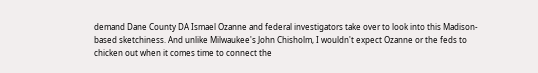demand Dane County DA Ismael Ozanne and federal investigators take over to look into this Madison-based sketchiness. And unlike Milwaukee's John Chisholm, I wouldn't expect Ozanne or the feds to chicken out when it comes time to connect the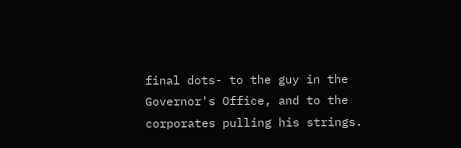final dots- to the guy in the Governor's Office, and to the corporates pulling his strings.